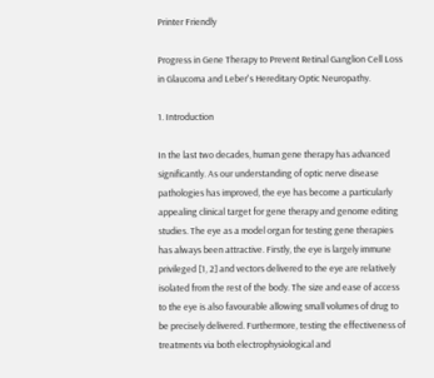Printer Friendly

Progress in Gene Therapy to Prevent Retinal Ganglion Cell Loss in Glaucoma and Leber's Hereditary Optic Neuropathy.

1. Introduction

In the last two decades, human gene therapy has advanced significantly. As our understanding of optic nerve disease pathologies has improved, the eye has become a particularly appealing clinical target for gene therapy and genome editing studies. The eye as a model organ for testing gene therapies has always been attractive. Firstly, the eye is largely immune privileged [1, 2] and vectors delivered to the eye are relatively isolated from the rest of the body. The size and ease of access to the eye is also favourable allowing small volumes of drug to be precisely delivered. Furthermore, testing the effectiveness of treatments via both electrophysiological and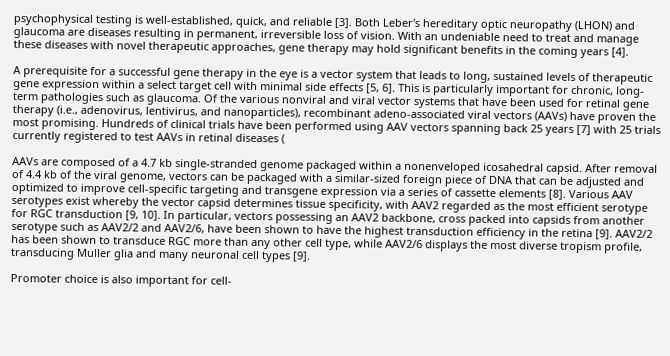psychophysical testing is well-established, quick, and reliable [3]. Both Leber's hereditary optic neuropathy (LHON) and glaucoma are diseases resulting in permanent, irreversible loss of vision. With an undeniable need to treat and manage these diseases with novel therapeutic approaches, gene therapy may hold significant benefits in the coming years [4].

A prerequisite for a successful gene therapy in the eye is a vector system that leads to long, sustained levels of therapeutic gene expression within a select target cell with minimal side effects [5, 6]. This is particularly important for chronic, long-term pathologies such as glaucoma. Of the various nonviral and viral vector systems that have been used for retinal gene therapy (i.e., adenovirus, lentivirus, and nanoparticles), recombinant adeno-associated viral vectors (AAVs) have proven the most promising. Hundreds of clinical trials have been performed using AAV vectors spanning back 25 years [7] with 25 trials currently registered to test AAVs in retinal diseases (

AAVs are composed of a 4.7 kb single-stranded genome packaged within a nonenveloped icosahedral capsid. After removal of 4.4 kb of the viral genome, vectors can be packaged with a similar-sized foreign piece of DNA that can be adjusted and optimized to improve cell-specific targeting and transgene expression via a series of cassette elements [8]. Various AAV serotypes exist whereby the vector capsid determines tissue specificity, with AAV2 regarded as the most efficient serotype for RGC transduction [9, 10]. In particular, vectors possessing an AAV2 backbone, cross packed into capsids from another serotype such as AAV2/2 and AAV2/6, have been shown to have the highest transduction efficiency in the retina [9]. AAV2/2 has been shown to transduce RGC more than any other cell type, while AAV2/6 displays the most diverse tropism profile, transducing Muller glia and many neuronal cell types [9].

Promoter choice is also important for cell-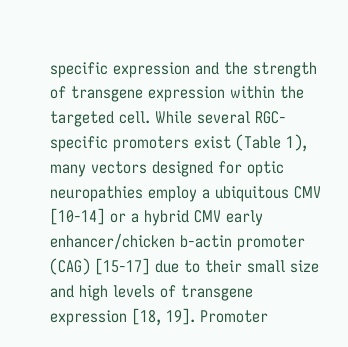specific expression and the strength of transgene expression within the targeted cell. While several RGC-specific promoters exist (Table 1), many vectors designed for optic neuropathies employ a ubiquitous CMV [10-14] or a hybrid CMV early enhancer/chicken b-actin promoter (CAG) [15-17] due to their small size and high levels of transgene expression [18, 19]. Promoter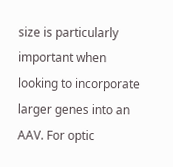size is particularly important when looking to incorporate larger genes into an AAV. For optic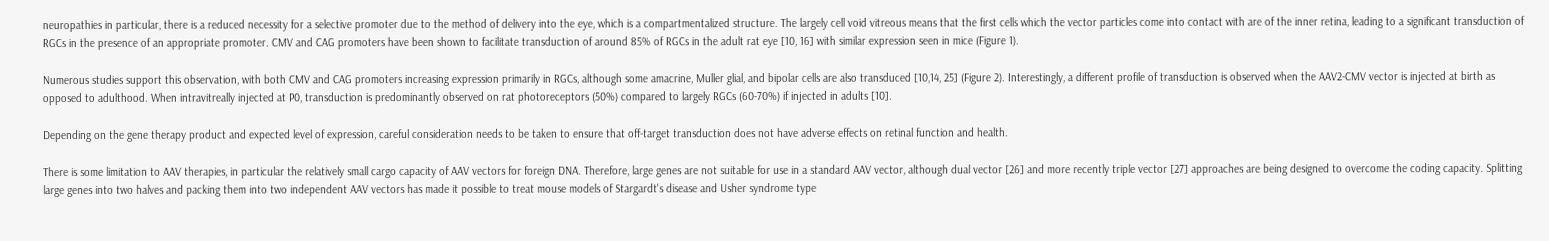neuropathies in particular, there is a reduced necessity for a selective promoter due to the method of delivery into the eye, which is a compartmentalized structure. The largely cell void vitreous means that the first cells which the vector particles come into contact with are of the inner retina, leading to a significant transduction of RGCs in the presence of an appropriate promoter. CMV and CAG promoters have been shown to facilitate transduction of around 85% of RGCs in the adult rat eye [10, 16] with similar expression seen in mice (Figure 1).

Numerous studies support this observation, with both CMV and CAG promoters increasing expression primarily in RGCs, although some amacrine, Muller glial, and bipolar cells are also transduced [10,14, 25] (Figure 2). Interestingly, a different profile of transduction is observed when the AAV2-CMV vector is injected at birth as opposed to adulthood. When intravitreally injected at P0, transduction is predominantly observed on rat photoreceptors (50%) compared to largely RGCs (60-70%) if injected in adults [10].

Depending on the gene therapy product and expected level of expression, careful consideration needs to be taken to ensure that off-target transduction does not have adverse effects on retinal function and health.

There is some limitation to AAV therapies, in particular the relatively small cargo capacity of AAV vectors for foreign DNA. Therefore, large genes are not suitable for use in a standard AAV vector, although dual vector [26] and more recently triple vector [27] approaches are being designed to overcome the coding capacity. Splitting large genes into two halves and packing them into two independent AAV vectors has made it possible to treat mouse models of Stargardt's disease and Usher syndrome type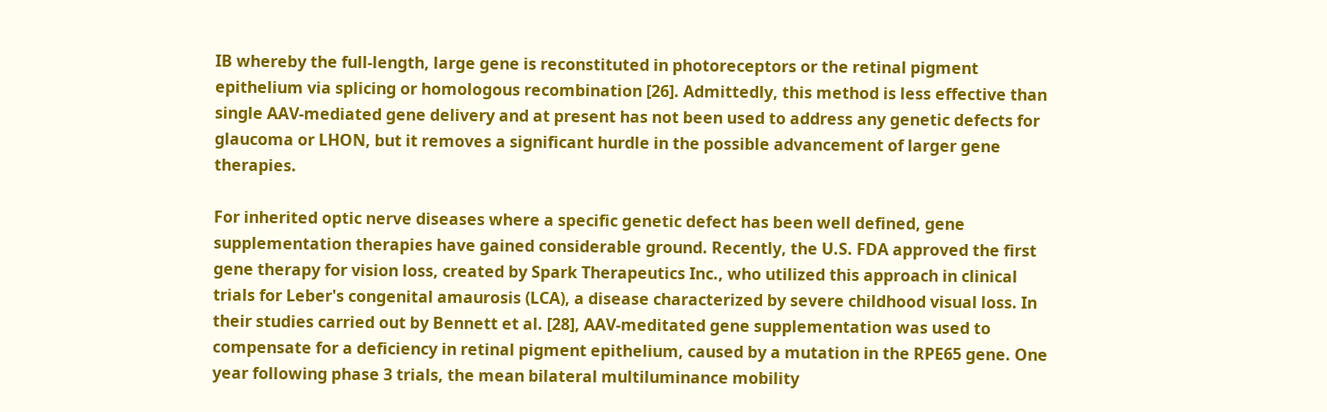IB whereby the full-length, large gene is reconstituted in photoreceptors or the retinal pigment epithelium via splicing or homologous recombination [26]. Admittedly, this method is less effective than single AAV-mediated gene delivery and at present has not been used to address any genetic defects for glaucoma or LHON, but it removes a significant hurdle in the possible advancement of larger gene therapies.

For inherited optic nerve diseases where a specific genetic defect has been well defined, gene supplementation therapies have gained considerable ground. Recently, the U.S. FDA approved the first gene therapy for vision loss, created by Spark Therapeutics Inc., who utilized this approach in clinical trials for Leber's congenital amaurosis (LCA), a disease characterized by severe childhood visual loss. In their studies carried out by Bennett et al. [28], AAV-meditated gene supplementation was used to compensate for a deficiency in retinal pigment epithelium, caused by a mutation in the RPE65 gene. One year following phase 3 trials, the mean bilateral multiluminance mobility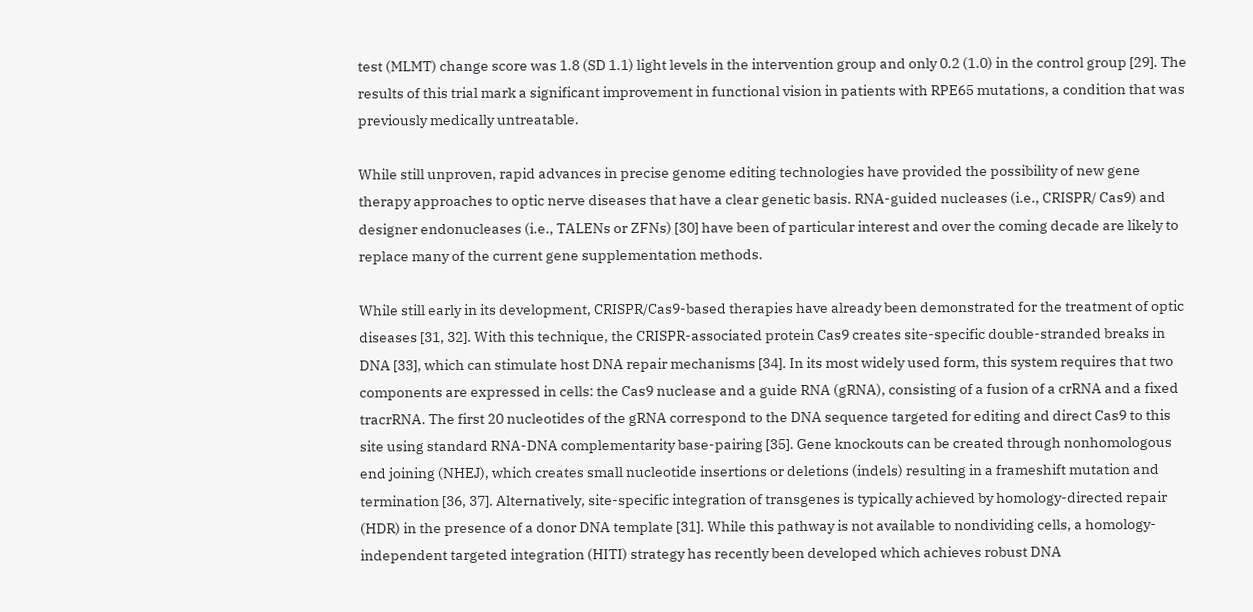test (MLMT) change score was 1.8 (SD 1.1) light levels in the intervention group and only 0.2 (1.0) in the control group [29]. The results of this trial mark a significant improvement in functional vision in patients with RPE65 mutations, a condition that was previously medically untreatable.

While still unproven, rapid advances in precise genome editing technologies have provided the possibility of new gene therapy approaches to optic nerve diseases that have a clear genetic basis. RNA-guided nucleases (i.e., CRISPR/ Cas9) and designer endonucleases (i.e., TALENs or ZFNs) [30] have been of particular interest and over the coming decade are likely to replace many of the current gene supplementation methods.

While still early in its development, CRISPR/Cas9-based therapies have already been demonstrated for the treatment of optic diseases [31, 32]. With this technique, the CRISPR-associated protein Cas9 creates site-specific double-stranded breaks in DNA [33], which can stimulate host DNA repair mechanisms [34]. In its most widely used form, this system requires that two components are expressed in cells: the Cas9 nuclease and a guide RNA (gRNA), consisting of a fusion of a crRNA and a fixed tracrRNA. The first 20 nucleotides of the gRNA correspond to the DNA sequence targeted for editing and direct Cas9 to this site using standard RNA-DNA complementarity base-pairing [35]. Gene knockouts can be created through nonhomologous end joining (NHEJ), which creates small nucleotide insertions or deletions (indels) resulting in a frameshift mutation and termination [36, 37]. Alternatively, site-specific integration of transgenes is typically achieved by homology-directed repair (HDR) in the presence of a donor DNA template [31]. While this pathway is not available to nondividing cells, a homology-independent targeted integration (HITI) strategy has recently been developed which achieves robust DNA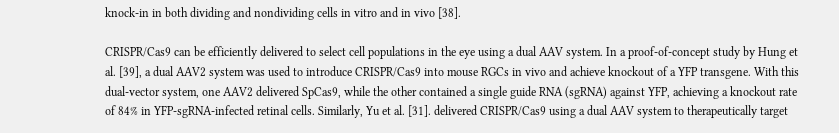knock-in in both dividing and nondividing cells in vitro and in vivo [38].

CRISPR/Cas9 can be efficiently delivered to select cell populations in the eye using a dual AAV system. In a proof-of-concept study by Hung et al. [39], a dual AAV2 system was used to introduce CRISPR/Cas9 into mouse RGCs in vivo and achieve knockout of a YFP transgene. With this dual-vector system, one AAV2 delivered SpCas9, while the other contained a single guide RNA (sgRNA) against YFP, achieving a knockout rate of 84% in YFP-sgRNA-infected retinal cells. Similarly, Yu et al. [31]. delivered CRISPR/Cas9 using a dual AAV system to therapeutically target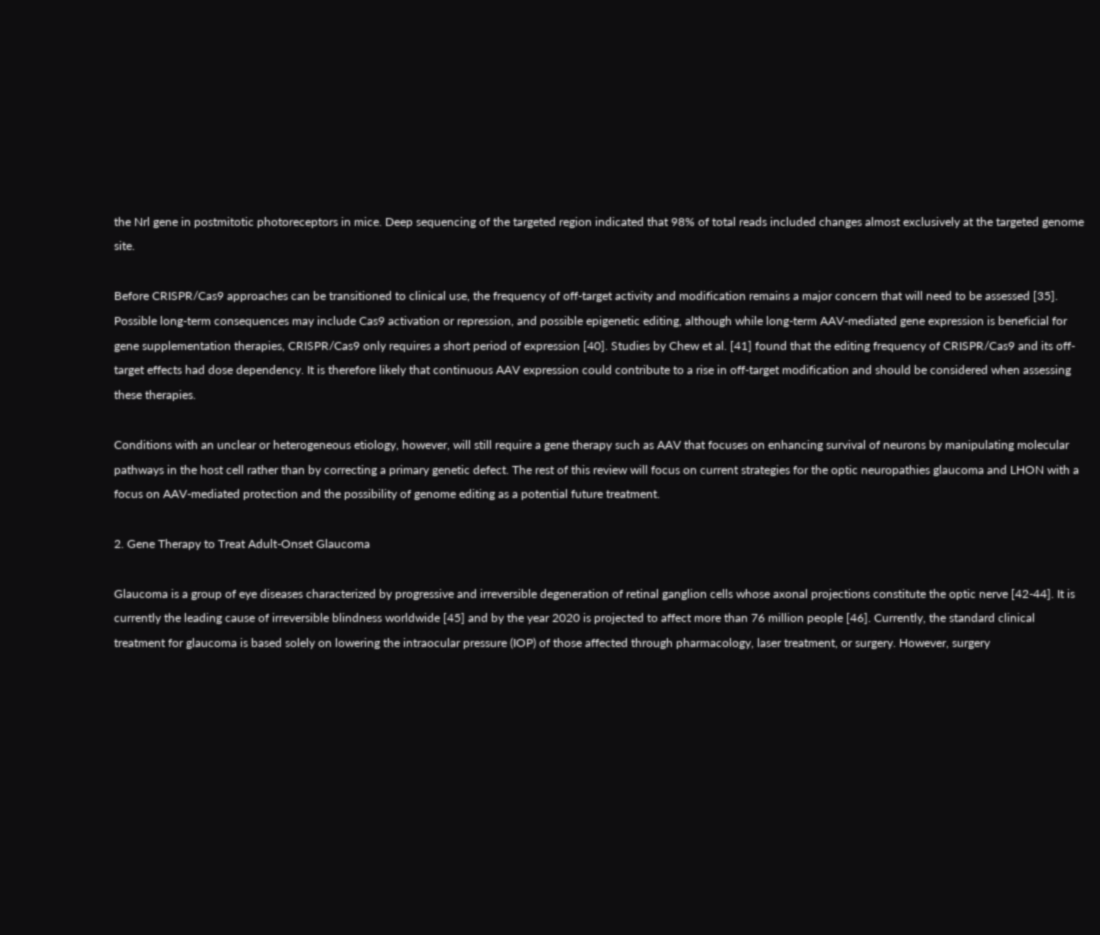the Nrl gene in postmitotic photoreceptors in mice. Deep sequencing of the targeted region indicated that 98% of total reads included changes almost exclusively at the targeted genome site.

Before CRISPR/Cas9 approaches can be transitioned to clinical use, the frequency of off-target activity and modification remains a major concern that will need to be assessed [35]. Possible long-term consequences may include Cas9 activation or repression, and possible epigenetic editing, although while long-term AAV-mediated gene expression is beneficial for gene supplementation therapies, CRISPR/Cas9 only requires a short period of expression [40]. Studies by Chew et al. [41] found that the editing frequency of CRISPR/Cas9 and its off-target effects had dose dependency. It is therefore likely that continuous AAV expression could contribute to a rise in off-target modification and should be considered when assessing these therapies.

Conditions with an unclear or heterogeneous etiology, however, will still require a gene therapy such as AAV that focuses on enhancing survival of neurons by manipulating molecular pathways in the host cell rather than by correcting a primary genetic defect. The rest of this review will focus on current strategies for the optic neuropathies glaucoma and LHON with a focus on AAV-mediated protection and the possibility of genome editing as a potential future treatment.

2. Gene Therapy to Treat Adult-Onset Glaucoma

Glaucoma is a group of eye diseases characterized by progressive and irreversible degeneration of retinal ganglion cells whose axonal projections constitute the optic nerve [42-44]. It is currently the leading cause of irreversible blindness worldwide [45] and by the year 2020 is projected to affect more than 76 million people [46]. Currently, the standard clinical treatment for glaucoma is based solely on lowering the intraocular pressure (IOP) of those affected through pharmacology, laser treatment, or surgery. However, surgery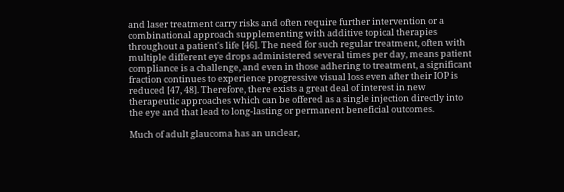and laser treatment carry risks and often require further intervention or a combinational approach supplementing with additive topical therapies throughout a patient's life [46]. The need for such regular treatment, often with multiple different eye drops administered several times per day, means patient compliance is a challenge, and even in those adhering to treatment, a significant fraction continues to experience progressive visual loss even after their IOP is reduced [47, 48]. Therefore, there exists a great deal of interest in new therapeutic approaches which can be offered as a single injection directly into the eye and that lead to long-lasting or permanent beneficial outcomes.

Much of adult glaucoma has an unclear,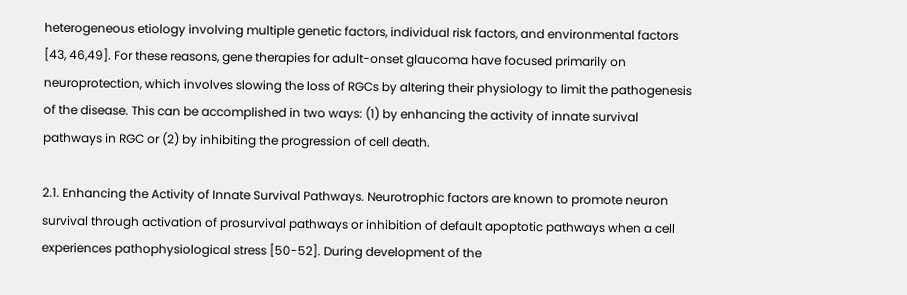heterogeneous etiology involving multiple genetic factors, individual risk factors, and environmental factors [43, 46,49]. For these reasons, gene therapies for adult-onset glaucoma have focused primarily on neuroprotection, which involves slowing the loss of RGCs by altering their physiology to limit the pathogenesis of the disease. This can be accomplished in two ways: (1) by enhancing the activity of innate survival pathways in RGC or (2) by inhibiting the progression of cell death.

2.1. Enhancing the Activity of Innate Survival Pathways. Neurotrophic factors are known to promote neuron survival through activation of prosurvival pathways or inhibition of default apoptotic pathways when a cell experiences pathophysiological stress [50-52]. During development of the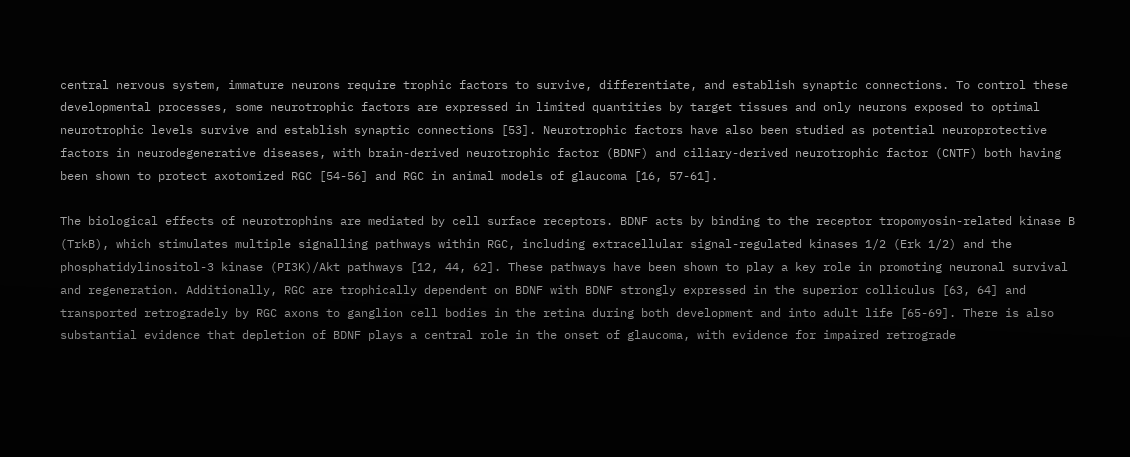central nervous system, immature neurons require trophic factors to survive, differentiate, and establish synaptic connections. To control these developmental processes, some neurotrophic factors are expressed in limited quantities by target tissues and only neurons exposed to optimal neurotrophic levels survive and establish synaptic connections [53]. Neurotrophic factors have also been studied as potential neuroprotective factors in neurodegenerative diseases, with brain-derived neurotrophic factor (BDNF) and ciliary-derived neurotrophic factor (CNTF) both having been shown to protect axotomized RGC [54-56] and RGC in animal models of glaucoma [16, 57-61].

The biological effects of neurotrophins are mediated by cell surface receptors. BDNF acts by binding to the receptor tropomyosin-related kinase B (TrkB), which stimulates multiple signalling pathways within RGC, including extracellular signal-regulated kinases 1/2 (Erk 1/2) and the phosphatidylinositol-3 kinase (PI3K)/Akt pathways [12, 44, 62]. These pathways have been shown to play a key role in promoting neuronal survival and regeneration. Additionally, RGC are trophically dependent on BDNF with BDNF strongly expressed in the superior colliculus [63, 64] and transported retrogradely by RGC axons to ganglion cell bodies in the retina during both development and into adult life [65-69]. There is also substantial evidence that depletion of BDNF plays a central role in the onset of glaucoma, with evidence for impaired retrograde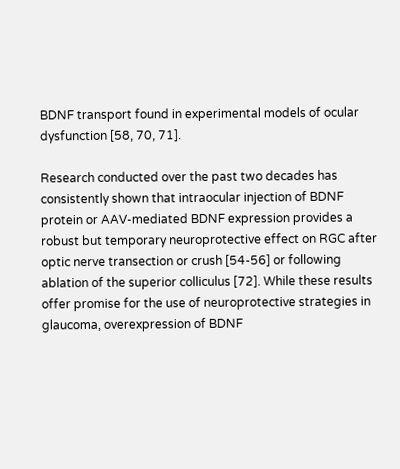BDNF transport found in experimental models of ocular dysfunction [58, 70, 71].

Research conducted over the past two decades has consistently shown that intraocular injection of BDNF protein or AAV-mediated BDNF expression provides a robust but temporary neuroprotective effect on RGC after optic nerve transection or crush [54-56] or following ablation of the superior colliculus [72]. While these results offer promise for the use of neuroprotective strategies in glaucoma, overexpression of BDNF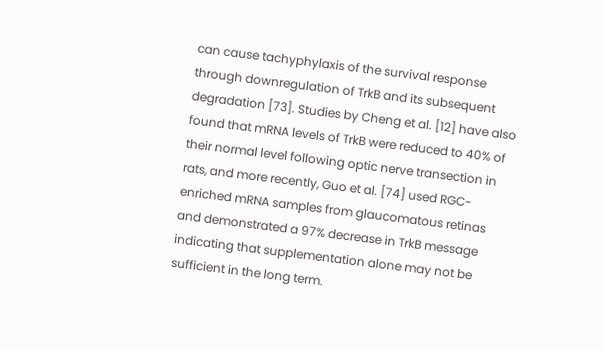can cause tachyphylaxis of the survival response through downregulation of TrkB and its subsequent degradation [73]. Studies by Cheng et al. [12] have also found that mRNA levels of TrkB were reduced to 40% of their normal level following optic nerve transection in rats, and more recently, Guo et al. [74] used RGC-enriched mRNA samples from glaucomatous retinas and demonstrated a 97% decrease in TrkB message indicating that supplementation alone may not be sufficient in the long term.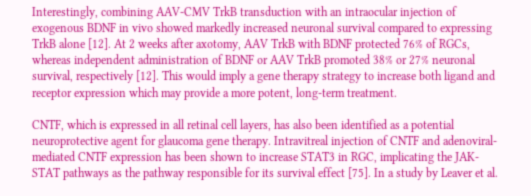Interestingly, combining AAV-CMV TrkB transduction with an intraocular injection of exogenous BDNF in vivo showed markedly increased neuronal survival compared to expressing TrkB alone [12]. At 2 weeks after axotomy, AAV TrkB with BDNF protected 76% of RGCs, whereas independent administration of BDNF or AAV TrkB promoted 38% or 27% neuronal survival, respectively [12]. This would imply a gene therapy strategy to increase both ligand and receptor expression which may provide a more potent, long-term treatment.

CNTF, which is expressed in all retinal cell layers, has also been identified as a potential neuroprotective agent for glaucoma gene therapy. Intravitreal injection of CNTF and adenoviral-mediated CNTF expression has been shown to increase STAT3 in RGC, implicating the JAK-STAT pathways as the pathway responsible for its survival effect [75]. In a study by Leaver et al.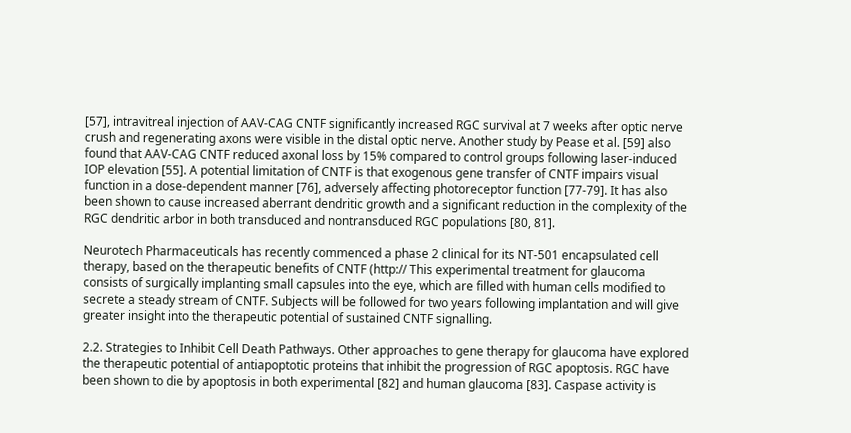[57], intravitreal injection of AAV-CAG CNTF significantly increased RGC survival at 7 weeks after optic nerve crush and regenerating axons were visible in the distal optic nerve. Another study by Pease et al. [59] also found that AAV-CAG CNTF reduced axonal loss by 15% compared to control groups following laser-induced IOP elevation [55]. A potential limitation of CNTF is that exogenous gene transfer of CNTF impairs visual function in a dose-dependent manner [76], adversely affecting photoreceptor function [77-79]. It has also been shown to cause increased aberrant dendritic growth and a significant reduction in the complexity of the RGC dendritic arbor in both transduced and nontransduced RGC populations [80, 81].

Neurotech Pharmaceuticals has recently commenced a phase 2 clinical for its NT-501 encapsulated cell therapy, based on the therapeutic benefits of CNTF (http:// This experimental treatment for glaucoma consists of surgically implanting small capsules into the eye, which are filled with human cells modified to secrete a steady stream of CNTF. Subjects will be followed for two years following implantation and will give greater insight into the therapeutic potential of sustained CNTF signalling.

2.2. Strategies to Inhibit Cell Death Pathways. Other approaches to gene therapy for glaucoma have explored the therapeutic potential of antiapoptotic proteins that inhibit the progression of RGC apoptosis. RGC have been shown to die by apoptosis in both experimental [82] and human glaucoma [83]. Caspase activity is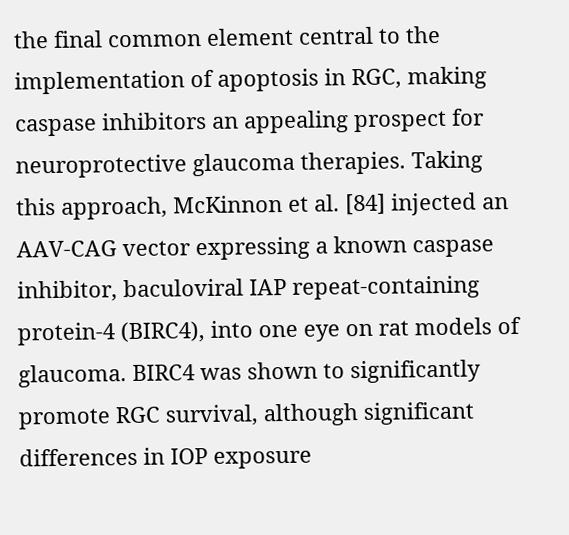the final common element central to the implementation of apoptosis in RGC, making caspase inhibitors an appealing prospect for neuroprotective glaucoma therapies. Taking this approach, McKinnon et al. [84] injected an AAV-CAG vector expressing a known caspase inhibitor, baculoviral IAP repeat-containing protein-4 (BIRC4), into one eye on rat models of glaucoma. BIRC4 was shown to significantly promote RGC survival, although significant differences in IOP exposure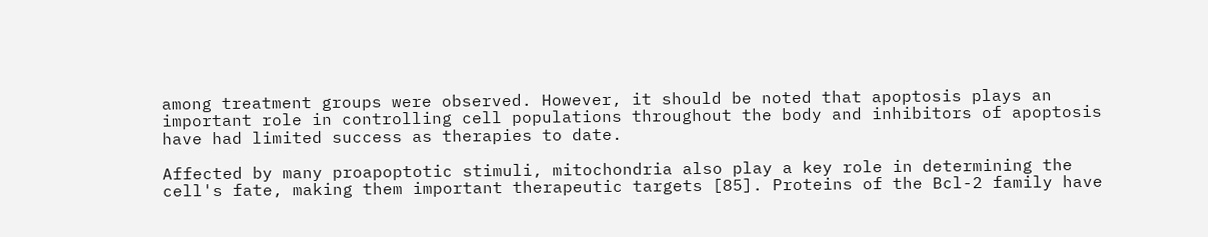among treatment groups were observed. However, it should be noted that apoptosis plays an important role in controlling cell populations throughout the body and inhibitors of apoptosis have had limited success as therapies to date.

Affected by many proapoptotic stimuli, mitochondria also play a key role in determining the cell's fate, making them important therapeutic targets [85]. Proteins of the Bcl-2 family have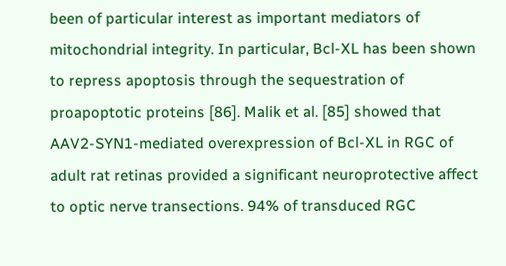been of particular interest as important mediators of mitochondrial integrity. In particular, Bcl-XL has been shown to repress apoptosis through the sequestration of proapoptotic proteins [86]. Malik et al. [85] showed that AAV2-SYN1-mediated overexpression of Bcl-XL in RGC of adult rat retinas provided a significant neuroprotective affect to optic nerve transections. 94% of transduced RGC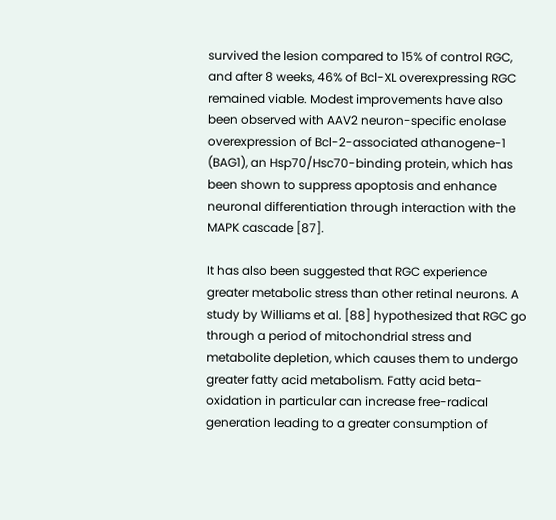survived the lesion compared to 15% of control RGC, and after 8 weeks, 46% of Bcl-XL overexpressing RGC remained viable. Modest improvements have also been observed with AAV2 neuron-specific enolase overexpression of Bcl-2-associated athanogene-1 (BAG1), an Hsp70/Hsc70-binding protein, which has been shown to suppress apoptosis and enhance neuronal differentiation through interaction with the MAPK cascade [87].

It has also been suggested that RGC experience greater metabolic stress than other retinal neurons. A study by Williams et al. [88] hypothesized that RGC go through a period of mitochondrial stress and metabolite depletion, which causes them to undergo greater fatty acid metabolism. Fatty acid beta-oxidation in particular can increase free-radical generation leading to a greater consumption of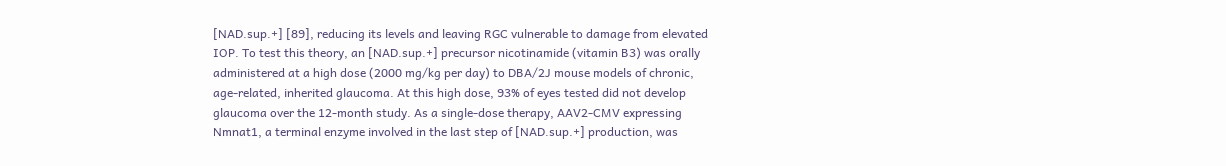[NAD.sup.+] [89], reducing its levels and leaving RGC vulnerable to damage from elevated IOP. To test this theory, an [NAD.sup.+] precursor nicotinamide (vitamin B3) was orally administered at a high dose (2000 mg/kg per day) to DBA/2J mouse models of chronic, age-related, inherited glaucoma. At this high dose, 93% of eyes tested did not develop glaucoma over the 12-month study. As a single-dose therapy, AAV2-CMV expressing Nmnat1, a terminal enzyme involved in the last step of [NAD.sup.+] production, was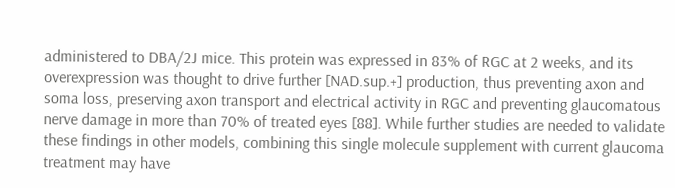administered to DBA/2J mice. This protein was expressed in 83% of RGC at 2 weeks, and its overexpression was thought to drive further [NAD.sup.+] production, thus preventing axon and soma loss, preserving axon transport and electrical activity in RGC and preventing glaucomatous nerve damage in more than 70% of treated eyes [88]. While further studies are needed to validate these findings in other models, combining this single molecule supplement with current glaucoma treatment may have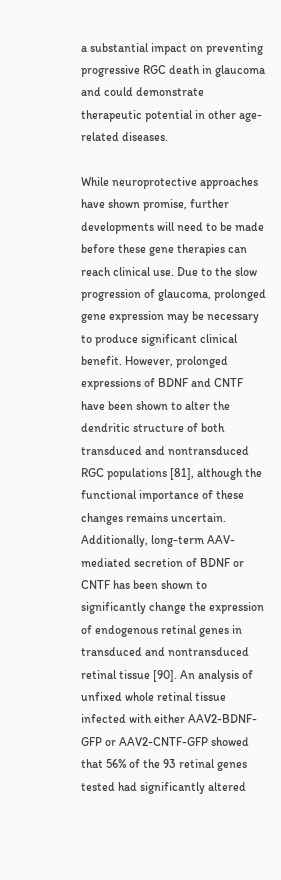a substantial impact on preventing progressive RGC death in glaucoma and could demonstrate therapeutic potential in other age-related diseases.

While neuroprotective approaches have shown promise, further developments will need to be made before these gene therapies can reach clinical use. Due to the slow progression of glaucoma, prolonged gene expression may be necessary to produce significant clinical benefit. However, prolonged expressions of BDNF and CNTF have been shown to alter the dendritic structure of both transduced and nontransduced RGC populations [81], although the functional importance of these changes remains uncertain. Additionally, long-term AAV-mediated secretion of BDNF or CNTF has been shown to significantly change the expression of endogenous retinal genes in transduced and nontransduced retinal tissue [90]. An analysis of unfixed whole retinal tissue infected with either AAV2-BDNF-GFP or AAV2-CNTF-GFP showed that 56% of the 93 retinal genes tested had significantly altered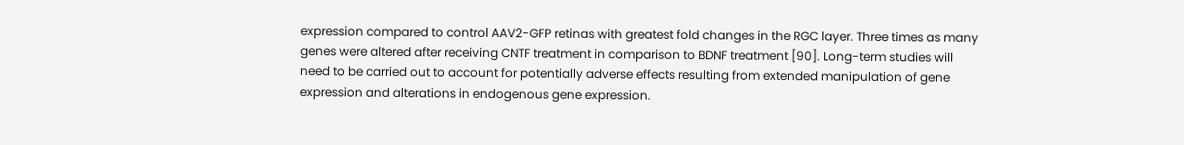expression compared to control AAV2-GFP retinas with greatest fold changes in the RGC layer. Three times as many genes were altered after receiving CNTF treatment in comparison to BDNF treatment [90]. Long-term studies will need to be carried out to account for potentially adverse effects resulting from extended manipulation of gene expression and alterations in endogenous gene expression.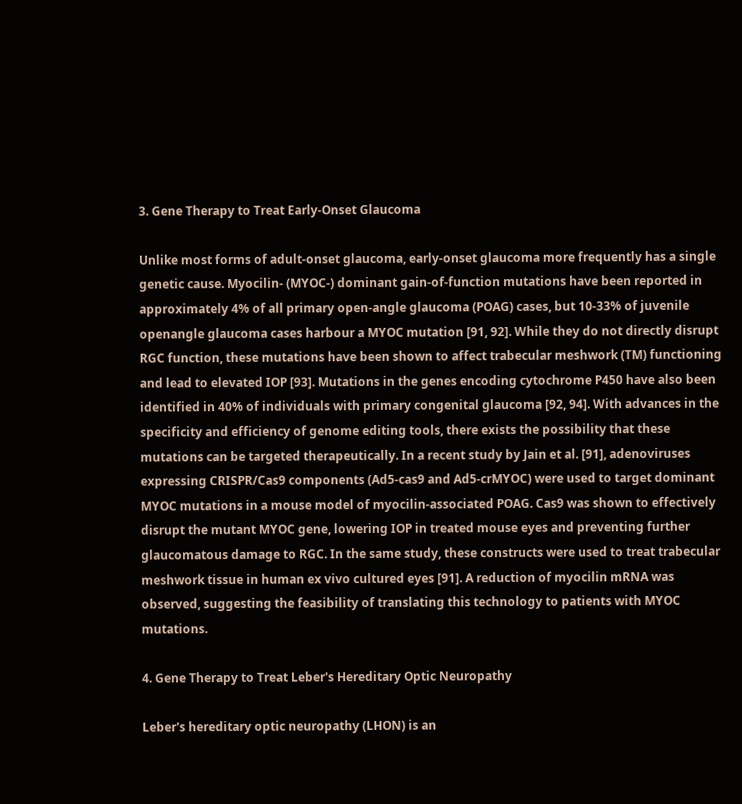3. Gene Therapy to Treat Early-Onset Glaucoma

Unlike most forms of adult-onset glaucoma, early-onset glaucoma more frequently has a single genetic cause. Myocilin- (MYOC-) dominant gain-of-function mutations have been reported in approximately 4% of all primary open-angle glaucoma (POAG) cases, but 10-33% of juvenile openangle glaucoma cases harbour a MYOC mutation [91, 92]. While they do not directly disrupt RGC function, these mutations have been shown to affect trabecular meshwork (TM) functioning and lead to elevated IOP [93]. Mutations in the genes encoding cytochrome P450 have also been identified in 40% of individuals with primary congenital glaucoma [92, 94]. With advances in the specificity and efficiency of genome editing tools, there exists the possibility that these mutations can be targeted therapeutically. In a recent study by Jain et al. [91], adenoviruses expressing CRISPR/Cas9 components (Ad5-cas9 and Ad5-crMYOC) were used to target dominant MYOC mutations in a mouse model of myocilin-associated POAG. Cas9 was shown to effectively disrupt the mutant MYOC gene, lowering IOP in treated mouse eyes and preventing further glaucomatous damage to RGC. In the same study, these constructs were used to treat trabecular meshwork tissue in human ex vivo cultured eyes [91]. A reduction of myocilin mRNA was observed, suggesting the feasibility of translating this technology to patients with MYOC mutations.

4. Gene Therapy to Treat Leber's Hereditary Optic Neuropathy

Leber's hereditary optic neuropathy (LHON) is an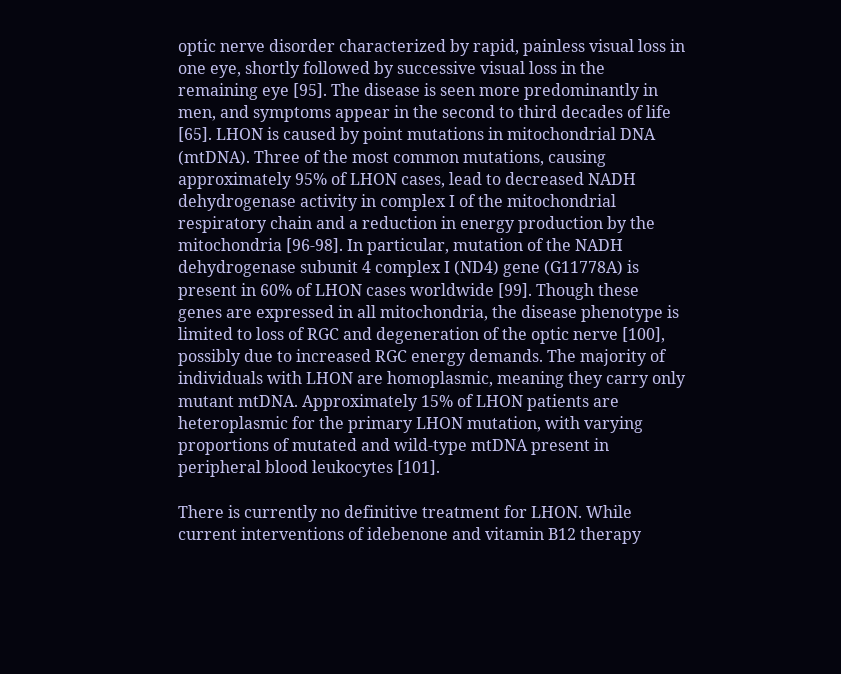optic nerve disorder characterized by rapid, painless visual loss in one eye, shortly followed by successive visual loss in the remaining eye [95]. The disease is seen more predominantly in men, and symptoms appear in the second to third decades of life [65]. LHON is caused by point mutations in mitochondrial DNA (mtDNA). Three of the most common mutations, causing approximately 95% of LHON cases, lead to decreased NADH dehydrogenase activity in complex I of the mitochondrial respiratory chain and a reduction in energy production by the mitochondria [96-98]. In particular, mutation of the NADH dehydrogenase subunit 4 complex I (ND4) gene (G11778A) is present in 60% of LHON cases worldwide [99]. Though these genes are expressed in all mitochondria, the disease phenotype is limited to loss of RGC and degeneration of the optic nerve [100], possibly due to increased RGC energy demands. The majority of individuals with LHON are homoplasmic, meaning they carry only mutant mtDNA. Approximately 15% of LHON patients are heteroplasmic for the primary LHON mutation, with varying proportions of mutated and wild-type mtDNA present in peripheral blood leukocytes [101].

There is currently no definitive treatment for LHON. While current interventions of idebenone and vitamin B12 therapy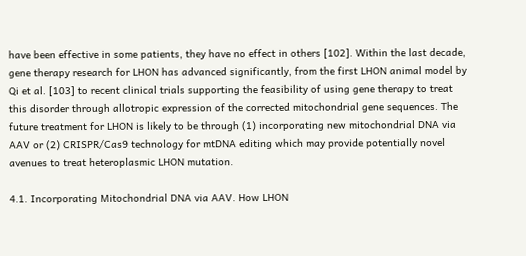have been effective in some patients, they have no effect in others [102]. Within the last decade, gene therapy research for LHON has advanced significantly, from the first LHON animal model by Qi et al. [103] to recent clinical trials supporting the feasibility of using gene therapy to treat this disorder through allotropic expression of the corrected mitochondrial gene sequences. The future treatment for LHON is likely to be through (1) incorporating new mitochondrial DNA via AAV or (2) CRISPR/Cas9 technology for mtDNA editing which may provide potentially novel avenues to treat heteroplasmic LHON mutation.

4.1. Incorporating Mitochondrial DNA via AAV. How LHON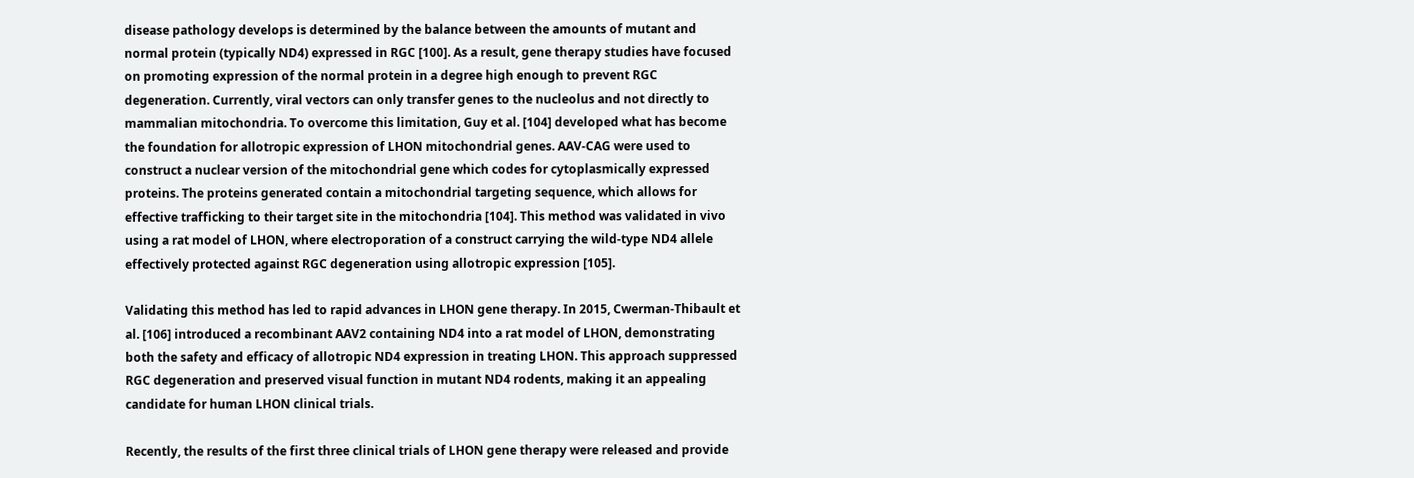disease pathology develops is determined by the balance between the amounts of mutant and normal protein (typically ND4) expressed in RGC [100]. As a result, gene therapy studies have focused on promoting expression of the normal protein in a degree high enough to prevent RGC degeneration. Currently, viral vectors can only transfer genes to the nucleolus and not directly to mammalian mitochondria. To overcome this limitation, Guy et al. [104] developed what has become the foundation for allotropic expression of LHON mitochondrial genes. AAV-CAG were used to construct a nuclear version of the mitochondrial gene which codes for cytoplasmically expressed proteins. The proteins generated contain a mitochondrial targeting sequence, which allows for effective trafficking to their target site in the mitochondria [104]. This method was validated in vivo using a rat model of LHON, where electroporation of a construct carrying the wild-type ND4 allele effectively protected against RGC degeneration using allotropic expression [105].

Validating this method has led to rapid advances in LHON gene therapy. In 2015, Cwerman-Thibault et al. [106] introduced a recombinant AAV2 containing ND4 into a rat model of LHON, demonstrating both the safety and efficacy of allotropic ND4 expression in treating LHON. This approach suppressed RGC degeneration and preserved visual function in mutant ND4 rodents, making it an appealing candidate for human LHON clinical trials.

Recently, the results of the first three clinical trials of LHON gene therapy were released and provide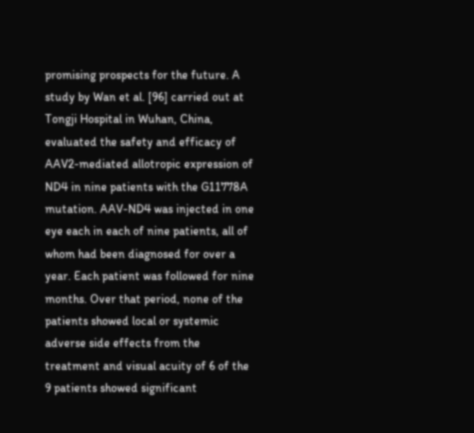promising prospects for the future. A study by Wan et al. [96] carried out at Tongji Hospital in Wuhan, China, evaluated the safety and efficacy of AAV2-mediated allotropic expression of ND4 in nine patients with the G11778A mutation. AAV-ND4 was injected in one eye each in each of nine patients, all of whom had been diagnosed for over a year. Each patient was followed for nine months. Over that period, none of the patients showed local or systemic adverse side effects from the treatment and visual acuity of 6 of the 9 patients showed significant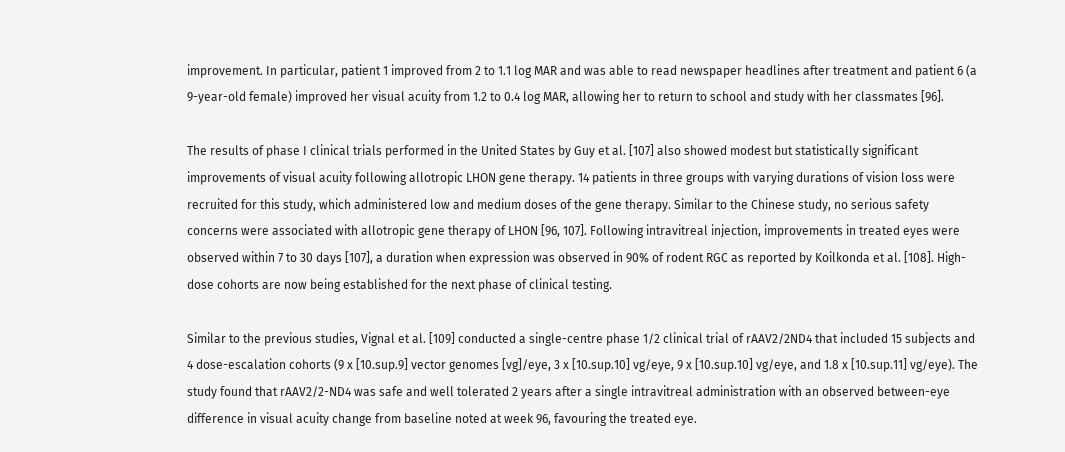improvement. In particular, patient 1 improved from 2 to 1.1 log MAR and was able to read newspaper headlines after treatment and patient 6 (a 9-year-old female) improved her visual acuity from 1.2 to 0.4 log MAR, allowing her to return to school and study with her classmates [96].

The results of phase I clinical trials performed in the United States by Guy et al. [107] also showed modest but statistically significant improvements of visual acuity following allotropic LHON gene therapy. 14 patients in three groups with varying durations of vision loss were recruited for this study, which administered low and medium doses of the gene therapy. Similar to the Chinese study, no serious safety concerns were associated with allotropic gene therapy of LHON [96, 107]. Following intravitreal injection, improvements in treated eyes were observed within 7 to 30 days [107], a duration when expression was observed in 90% of rodent RGC as reported by Koilkonda et al. [108]. High-dose cohorts are now being established for the next phase of clinical testing.

Similar to the previous studies, Vignal et al. [109] conducted a single-centre phase 1/2 clinical trial of rAAV2/2ND4 that included 15 subjects and 4 dose-escalation cohorts (9 x [10.sup.9] vector genomes [vg]/eye, 3 x [10.sup.10] vg/eye, 9 x [10.sup.10] vg/eye, and 1.8 x [10.sup.11] vg/eye). The study found that rAAV2/2-ND4 was safe and well tolerated 2 years after a single intravitreal administration with an observed between-eye difference in visual acuity change from baseline noted at week 96, favouring the treated eye.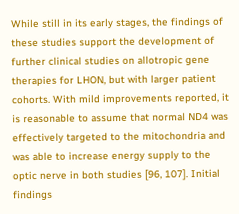While still in its early stages, the findings of these studies support the development of further clinical studies on allotropic gene therapies for LHON, but with larger patient cohorts. With mild improvements reported, it is reasonable to assume that normal ND4 was effectively targeted to the mitochondria and was able to increase energy supply to the optic nerve in both studies [96, 107]. Initial findings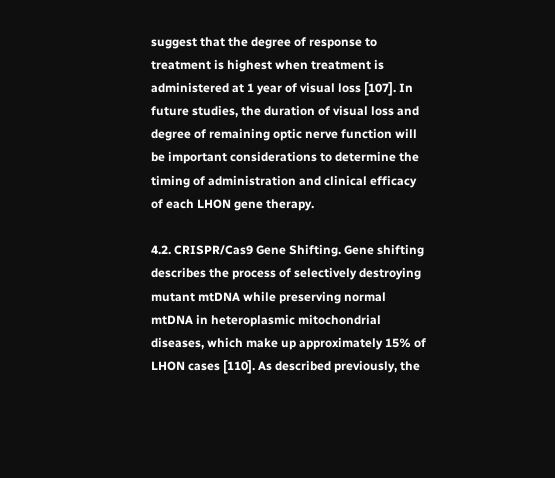suggest that the degree of response to treatment is highest when treatment is administered at 1 year of visual loss [107]. In future studies, the duration of visual loss and degree of remaining optic nerve function will be important considerations to determine the timing of administration and clinical efficacy of each LHON gene therapy.

4.2. CRISPR/Cas9 Gene Shifting. Gene shifting describes the process of selectively destroying mutant mtDNA while preserving normal mtDNA in heteroplasmic mitochondrial diseases, which make up approximately 15% of LHON cases [110]. As described previously, the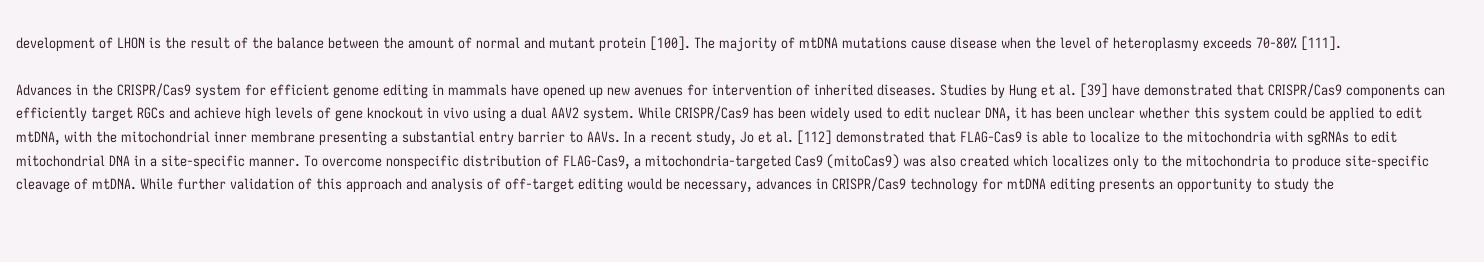development of LHON is the result of the balance between the amount of normal and mutant protein [100]. The majority of mtDNA mutations cause disease when the level of heteroplasmy exceeds 70-80% [111].

Advances in the CRISPR/Cas9 system for efficient genome editing in mammals have opened up new avenues for intervention of inherited diseases. Studies by Hung et al. [39] have demonstrated that CRISPR/Cas9 components can efficiently target RGCs and achieve high levels of gene knockout in vivo using a dual AAV2 system. While CRISPR/Cas9 has been widely used to edit nuclear DNA, it has been unclear whether this system could be applied to edit mtDNA, with the mitochondrial inner membrane presenting a substantial entry barrier to AAVs. In a recent study, Jo et al. [112] demonstrated that FLAG-Cas9 is able to localize to the mitochondria with sgRNAs to edit mitochondrial DNA in a site-specific manner. To overcome nonspecific distribution of FLAG-Cas9, a mitochondria-targeted Cas9 (mitoCas9) was also created which localizes only to the mitochondria to produce site-specific cleavage of mtDNA. While further validation of this approach and analysis of off-target editing would be necessary, advances in CRISPR/Cas9 technology for mtDNA editing presents an opportunity to study the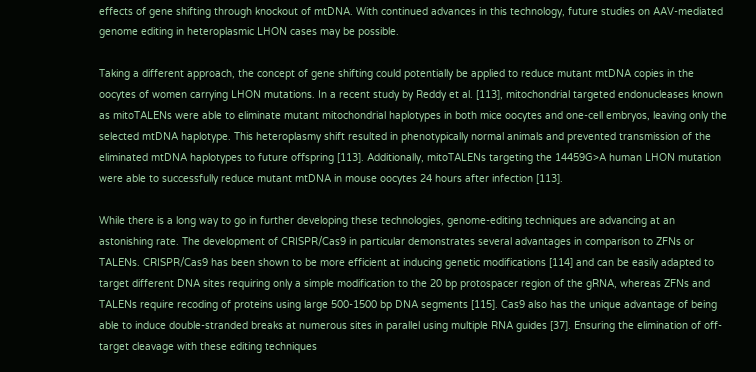effects of gene shifting through knockout of mtDNA. With continued advances in this technology, future studies on AAV-mediated genome editing in heteroplasmic LHON cases may be possible.

Taking a different approach, the concept of gene shifting could potentially be applied to reduce mutant mtDNA copies in the oocytes of women carrying LHON mutations. In a recent study by Reddy et al. [113], mitochondrial targeted endonucleases known as mitoTALENs were able to eliminate mutant mitochondrial haplotypes in both mice oocytes and one-cell embryos, leaving only the selected mtDNA haplotype. This heteroplasmy shift resulted in phenotypically normal animals and prevented transmission of the eliminated mtDNA haplotypes to future offspring [113]. Additionally, mitoTALENs targeting the 14459G>A human LHON mutation were able to successfully reduce mutant mtDNA in mouse oocytes 24 hours after infection [113].

While there is a long way to go in further developing these technologies, genome-editing techniques are advancing at an astonishing rate. The development of CRISPR/Cas9 in particular demonstrates several advantages in comparison to ZFNs or TALENs. CRISPR/Cas9 has been shown to be more efficient at inducing genetic modifications [114] and can be easily adapted to target different DNA sites requiring only a simple modification to the 20 bp protospacer region of the gRNA, whereas ZFNs and TALENs require recoding of proteins using large 500-1500 bp DNA segments [115]. Cas9 also has the unique advantage of being able to induce double-stranded breaks at numerous sites in parallel using multiple RNA guides [37]. Ensuring the elimination of off-target cleavage with these editing techniques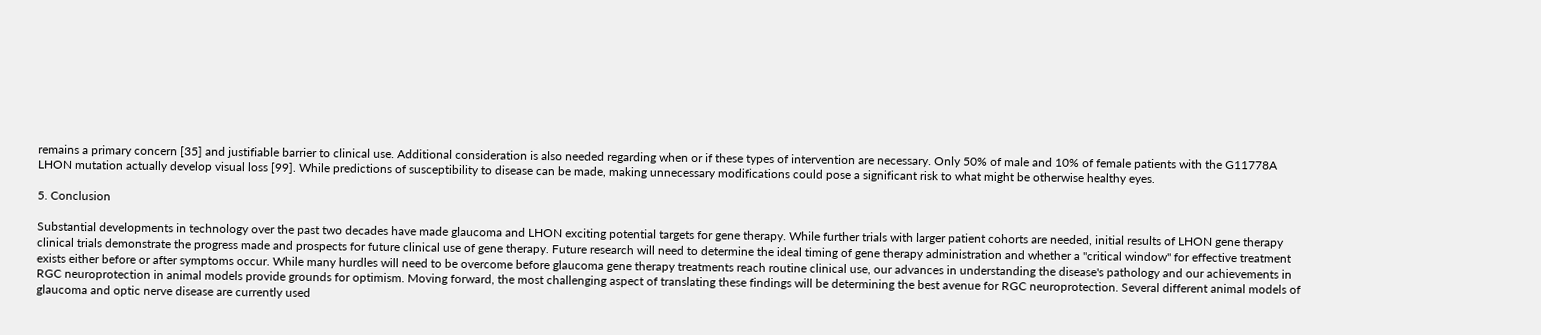remains a primary concern [35] and justifiable barrier to clinical use. Additional consideration is also needed regarding when or if these types of intervention are necessary. Only 50% of male and 10% of female patients with the G11778A LHON mutation actually develop visual loss [99]. While predictions of susceptibility to disease can be made, making unnecessary modifications could pose a significant risk to what might be otherwise healthy eyes.

5. Conclusion

Substantial developments in technology over the past two decades have made glaucoma and LHON exciting potential targets for gene therapy. While further trials with larger patient cohorts are needed, initial results of LHON gene therapy clinical trials demonstrate the progress made and prospects for future clinical use of gene therapy. Future research will need to determine the ideal timing of gene therapy administration and whether a "critical window" for effective treatment exists either before or after symptoms occur. While many hurdles will need to be overcome before glaucoma gene therapy treatments reach routine clinical use, our advances in understanding the disease's pathology and our achievements in RGC neuroprotection in animal models provide grounds for optimism. Moving forward, the most challenging aspect of translating these findings will be determining the best avenue for RGC neuroprotection. Several different animal models of glaucoma and optic nerve disease are currently used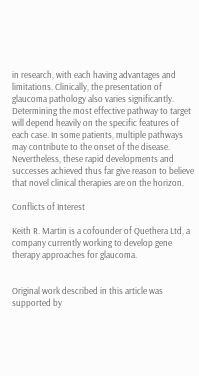in research, with each having advantages and limitations. Clinically, the presentation of glaucoma pathology also varies significantly. Determining the most effective pathway to target will depend heavily on the specific features of each case. In some patients, multiple pathways may contribute to the onset of the disease. Nevertheless, these rapid developments and successes achieved thus far give reason to believe that novel clinical therapies are on the horizon.

Conflicts of Interest

Keith R. Martin is a cofounder of Quethera Ltd, a company currently working to develop gene therapy approaches for glaucoma.


Original work described in this article was supported by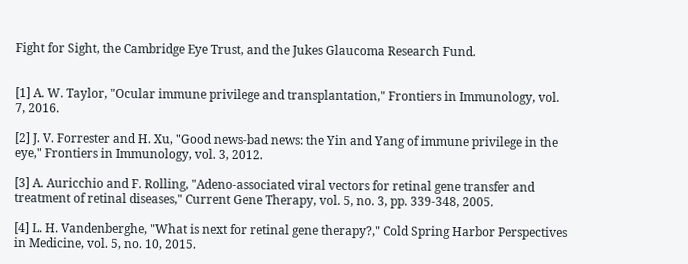Fight for Sight, the Cambridge Eye Trust, and the Jukes Glaucoma Research Fund.


[1] A. W. Taylor, "Ocular immune privilege and transplantation," Frontiers in Immunology, vol. 7, 2016.

[2] J. V. Forrester and H. Xu, "Good news-bad news: the Yin and Yang of immune privilege in the eye," Frontiers in Immunology, vol. 3, 2012.

[3] A. Auricchio and F. Rolling, "Adeno-associated viral vectors for retinal gene transfer and treatment of retinal diseases," Current Gene Therapy, vol. 5, no. 3, pp. 339-348, 2005.

[4] L. H. Vandenberghe, "What is next for retinal gene therapy?," Cold Spring Harbor Perspectives in Medicine, vol. 5, no. 10, 2015.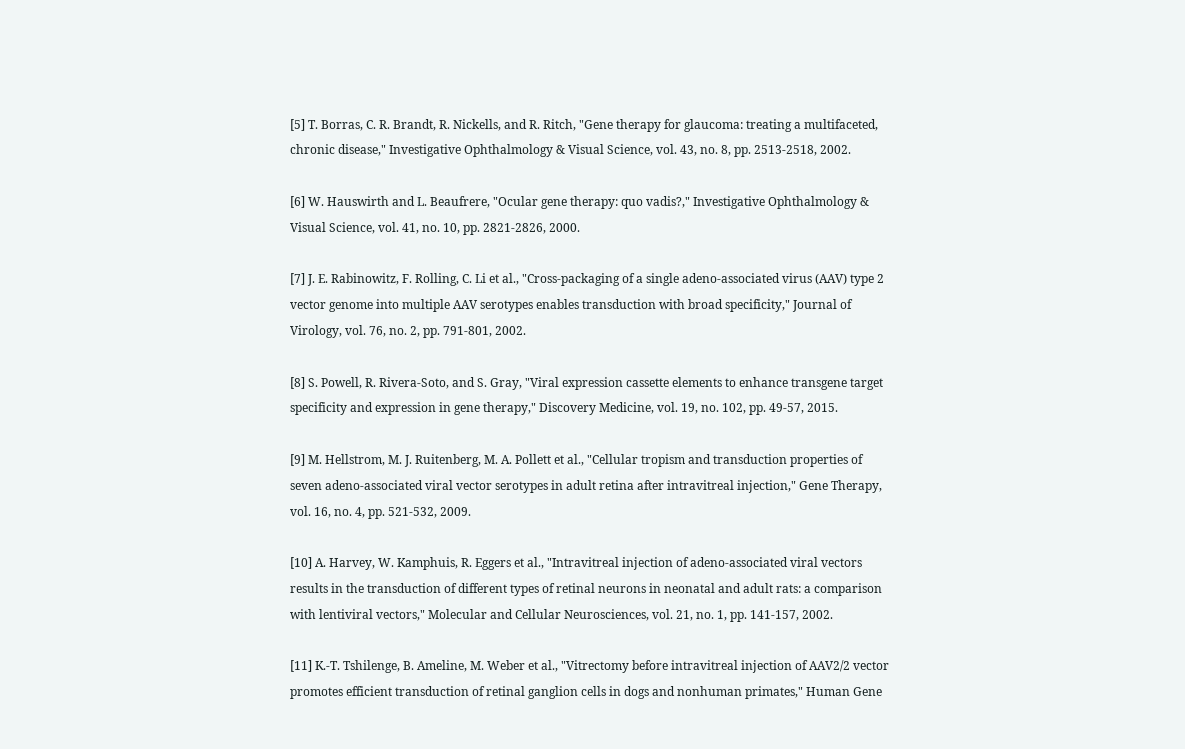[5] T. Borras, C. R. Brandt, R. Nickells, and R. Ritch, "Gene therapy for glaucoma: treating a multifaceted, chronic disease," Investigative Ophthalmology & Visual Science, vol. 43, no. 8, pp. 2513-2518, 2002.

[6] W. Hauswirth and L. Beaufrere, "Ocular gene therapy: quo vadis?," Investigative Ophthalmology & Visual Science, vol. 41, no. 10, pp. 2821-2826, 2000.

[7] J. E. Rabinowitz, F. Rolling, C. Li et al., "Cross-packaging of a single adeno-associated virus (AAV) type 2 vector genome into multiple AAV serotypes enables transduction with broad specificity," Journal of Virology, vol. 76, no. 2, pp. 791-801, 2002.

[8] S. Powell, R. Rivera-Soto, and S. Gray, "Viral expression cassette elements to enhance transgene target specificity and expression in gene therapy," Discovery Medicine, vol. 19, no. 102, pp. 49-57, 2015.

[9] M. Hellstrom, M. J. Ruitenberg, M. A. Pollett et al., "Cellular tropism and transduction properties of seven adeno-associated viral vector serotypes in adult retina after intravitreal injection," Gene Therapy, vol. 16, no. 4, pp. 521-532, 2009.

[10] A. Harvey, W. Kamphuis, R. Eggers et al., "Intravitreal injection of adeno-associated viral vectors results in the transduction of different types of retinal neurons in neonatal and adult rats: a comparison with lentiviral vectors," Molecular and Cellular Neurosciences, vol. 21, no. 1, pp. 141-157, 2002.

[11] K.-T. Tshilenge, B. Ameline, M. Weber et al., "Vitrectomy before intravitreal injection of AAV2/2 vector promotes efficient transduction of retinal ganglion cells in dogs and nonhuman primates," Human Gene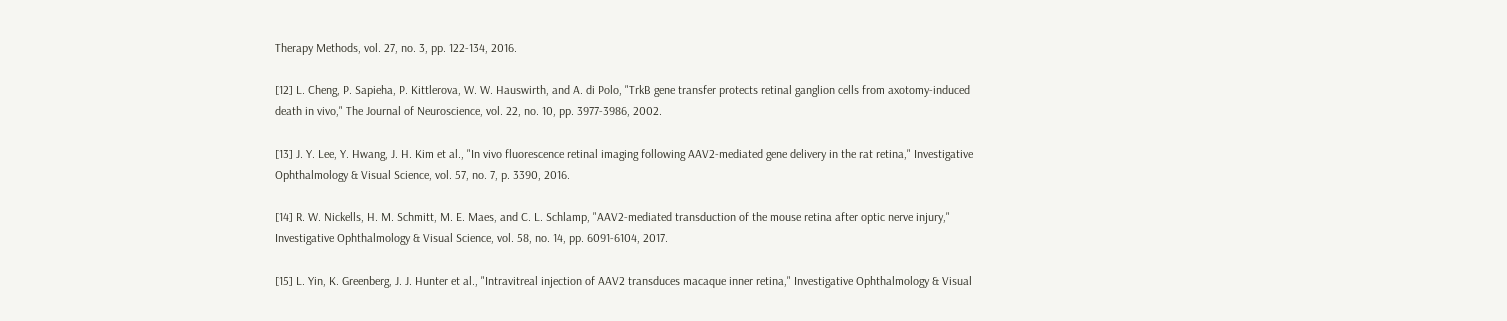Therapy Methods, vol. 27, no. 3, pp. 122-134, 2016.

[12] L. Cheng, P. Sapieha, P. Kittlerova, W. W. Hauswirth, and A. di Polo, "TrkB gene transfer protects retinal ganglion cells from axotomy-induced death in vivo," The Journal of Neuroscience, vol. 22, no. 10, pp. 3977-3986, 2002.

[13] J. Y. Lee, Y. Hwang, J. H. Kim et al., "In vivo fluorescence retinal imaging following AAV2-mediated gene delivery in the rat retina," Investigative Ophthalmology & Visual Science, vol. 57, no. 7, p. 3390, 2016.

[14] R. W. Nickells, H. M. Schmitt, M. E. Maes, and C. L. Schlamp, "AAV2-mediated transduction of the mouse retina after optic nerve injury," Investigative Ophthalmology & Visual Science, vol. 58, no. 14, pp. 6091-6104, 2017.

[15] L. Yin, K. Greenberg, J. J. Hunter et al., "Intravitreal injection of AAV2 transduces macaque inner retina," Investigative Ophthalmology & Visual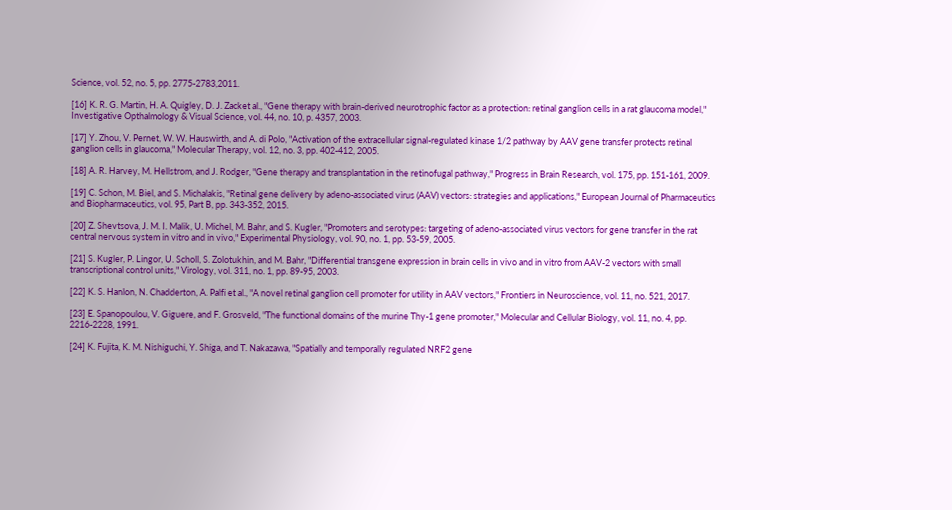Science, vol. 52, no. 5, pp. 2775-2783,2011.

[16] K. R. G. Martin, H. A. Quigley, D. J. Zacket al., "Gene therapy with brain-derived neurotrophic factor as a protection: retinal ganglion cells in a rat glaucoma model," Investigative Opthalmology & Visual Science, vol. 44, no. 10, p. 4357, 2003.

[17] Y. Zhou, V. Pernet, W. W. Hauswirth, and A. di Polo, "Activation of the extracellular signal-regulated kinase 1/2 pathway by AAV gene transfer protects retinal ganglion cells in glaucoma," Molecular Therapy, vol. 12, no. 3, pp. 402-412, 2005.

[18] A. R. Harvey, M. Hellstrom, and J. Rodger, "Gene therapy and transplantation in the retinofugal pathway," Progress in Brain Research, vol. 175, pp. 151-161, 2009.

[19] C. Schon, M. Biel, and S. Michalakis, "Retinal gene delivery by adeno-associated virus (AAV) vectors: strategies and applications," European Journal of Pharmaceutics and Biopharmaceutics, vol. 95, Part B, pp. 343-352, 2015.

[20] Z. Shevtsova, J. M. I. Malik, U. Michel, M. Bahr, and S. Kugler, "Promoters and serotypes: targeting of adeno-associated virus vectors for gene transfer in the rat central nervous system in vitro and in vivo," Experimental Physiology, vol. 90, no. 1, pp. 53-59, 2005.

[21] S. Kugler, P. Lingor, U. Scholl, S. Zolotukhin, and M. Bahr, "Differential transgene expression in brain cells in vivo and in vitro from AAV-2 vectors with small transcriptional control units," Virology, vol. 311, no. 1, pp. 89-95, 2003.

[22] K. S. Hanlon, N. Chadderton, A. Palfi et al., "A novel retinal ganglion cell promoter for utility in AAV vectors," Frontiers in Neuroscience, vol. 11, no. 521, 2017.

[23] E. Spanopoulou, V. Giguere, and F. Grosveld, "The functional domains of the murine Thy-1 gene promoter," Molecular and Cellular Biology, vol. 11, no. 4, pp. 2216-2228, 1991.

[24] K. Fujita, K. M. Nishiguchi, Y. Shiga, and T. Nakazawa, "Spatially and temporally regulated NRF2 gene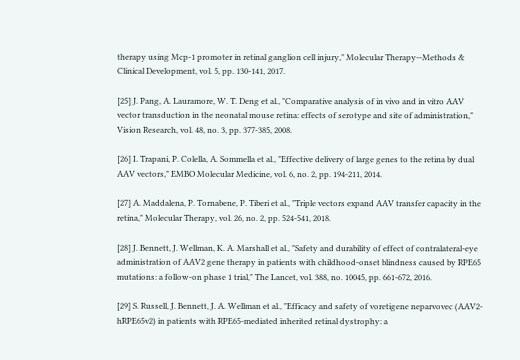therapy using Mcp-1 promoter in retinal ganglion cell injury," Molecular Therapy--Methods & Clinical Development, vol. 5, pp. 130-141, 2017.

[25] J. Pang, A. Lauramore, W. T. Deng et al., "Comparative analysis of in vivo and in vitro AAV vector transduction in the neonatal mouse retina: effects of serotype and site of administration," Vision Research, vol. 48, no. 3, pp. 377-385, 2008.

[26] I. Trapani, P. Colella, A. Sommella et al., "Effective delivery of large genes to the retina by dual AAV vectors," EMBO Molecular Medicine, vol. 6, no. 2, pp. 194-211, 2014.

[27] A. Maddalena, P. Tornabene, P. Tiberi et al., "Triple vectors expand AAV transfer capacity in the retina," Molecular Therapy, vol. 26, no. 2, pp. 524-541, 2018.

[28] J. Bennett, J. Wellman, K. A. Marshall et al., "Safety and durability of effect of contralateral-eye administration of AAV2 gene therapy in patients with childhood-onset blindness caused by RPE65 mutations: a follow-on phase 1 trial," The Lancet, vol. 388, no. 10045, pp. 661-672, 2016.

[29] S. Russell, J. Bennett, J. A. Wellman et al., "Efficacy and safety of voretigene neparvovec (AAV2-hRPE65v2) in patients with RPE65-mediated inherited retinal dystrophy: a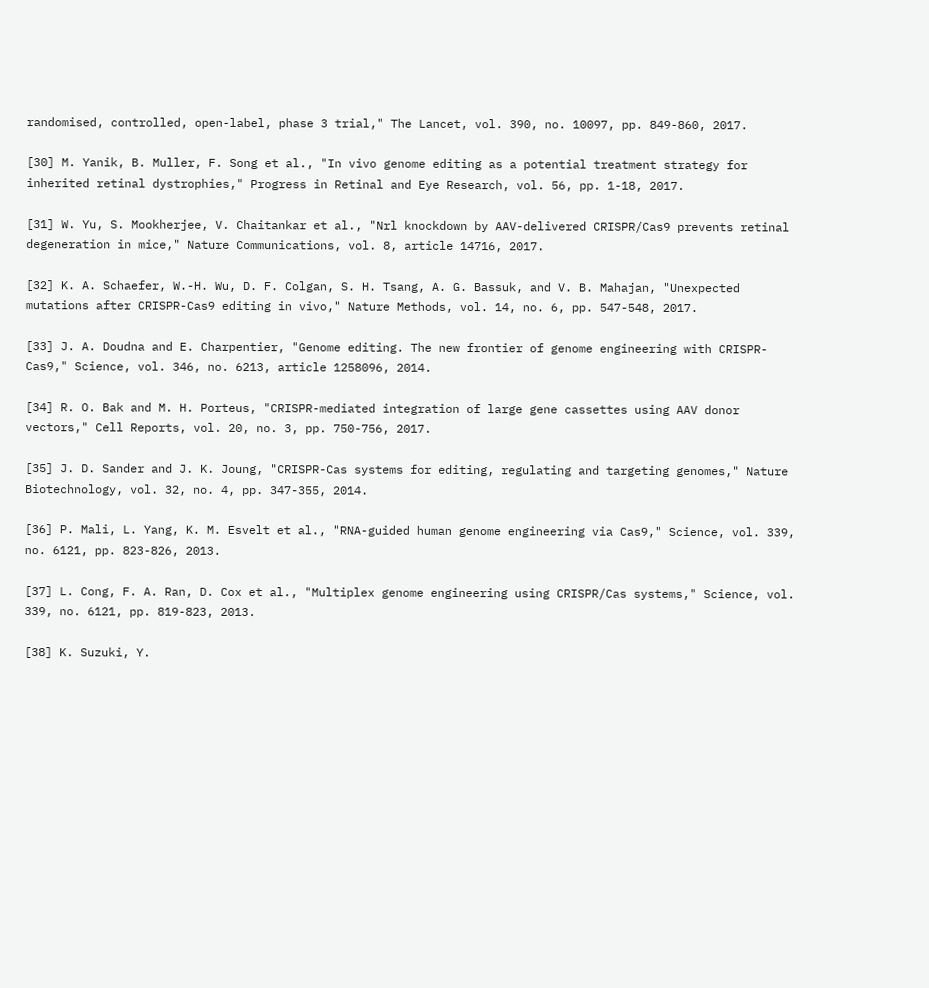randomised, controlled, open-label, phase 3 trial," The Lancet, vol. 390, no. 10097, pp. 849-860, 2017.

[30] M. Yanik, B. Muller, F. Song et al., "In vivo genome editing as a potential treatment strategy for inherited retinal dystrophies," Progress in Retinal and Eye Research, vol. 56, pp. 1-18, 2017.

[31] W. Yu, S. Mookherjee, V. Chaitankar et al., "Nrl knockdown by AAV-delivered CRISPR/Cas9 prevents retinal degeneration in mice," Nature Communications, vol. 8, article 14716, 2017.

[32] K. A. Schaefer, W.-H. Wu, D. F. Colgan, S. H. Tsang, A. G. Bassuk, and V. B. Mahajan, "Unexpected mutations after CRISPR-Cas9 editing in vivo," Nature Methods, vol. 14, no. 6, pp. 547-548, 2017.

[33] J. A. Doudna and E. Charpentier, "Genome editing. The new frontier of genome engineering with CRISPR-Cas9," Science, vol. 346, no. 6213, article 1258096, 2014.

[34] R. O. Bak and M. H. Porteus, "CRISPR-mediated integration of large gene cassettes using AAV donor vectors," Cell Reports, vol. 20, no. 3, pp. 750-756, 2017.

[35] J. D. Sander and J. K. Joung, "CRISPR-Cas systems for editing, regulating and targeting genomes," Nature Biotechnology, vol. 32, no. 4, pp. 347-355, 2014.

[36] P. Mali, L. Yang, K. M. Esvelt et al., "RNA-guided human genome engineering via Cas9," Science, vol. 339, no. 6121, pp. 823-826, 2013.

[37] L. Cong, F. A. Ran, D. Cox et al., "Multiplex genome engineering using CRISPR/Cas systems," Science, vol. 339, no. 6121, pp. 819-823, 2013.

[38] K. Suzuki, Y.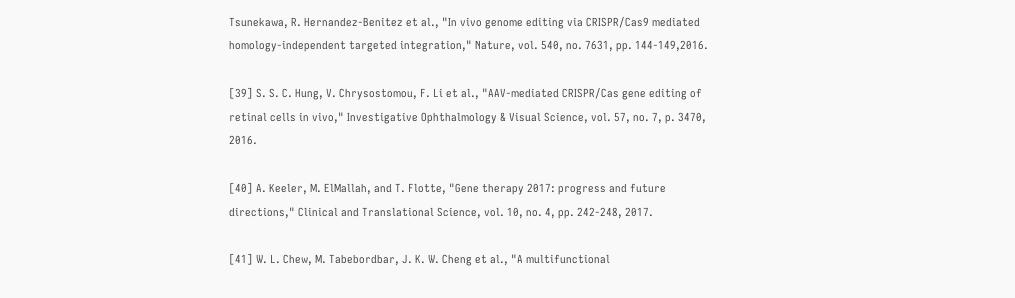Tsunekawa, R. Hernandez-Benitez et al., "In vivo genome editing via CRISPR/Cas9 mediated homology-independent targeted integration," Nature, vol. 540, no. 7631, pp. 144-149,2016.

[39] S. S. C. Hung, V. Chrysostomou, F. Li et al., "AAV-mediated CRISPR/Cas gene editing of retinal cells in vivo," Investigative Ophthalmology & Visual Science, vol. 57, no. 7, p. 3470, 2016.

[40] A. Keeler, M. ElMallah, and T. Flotte, "Gene therapy 2017: progress and future directions," Clinical and Translational Science, vol. 10, no. 4, pp. 242-248, 2017.

[41] W. L. Chew, M. Tabebordbar, J. K. W. Cheng et al., "A multifunctional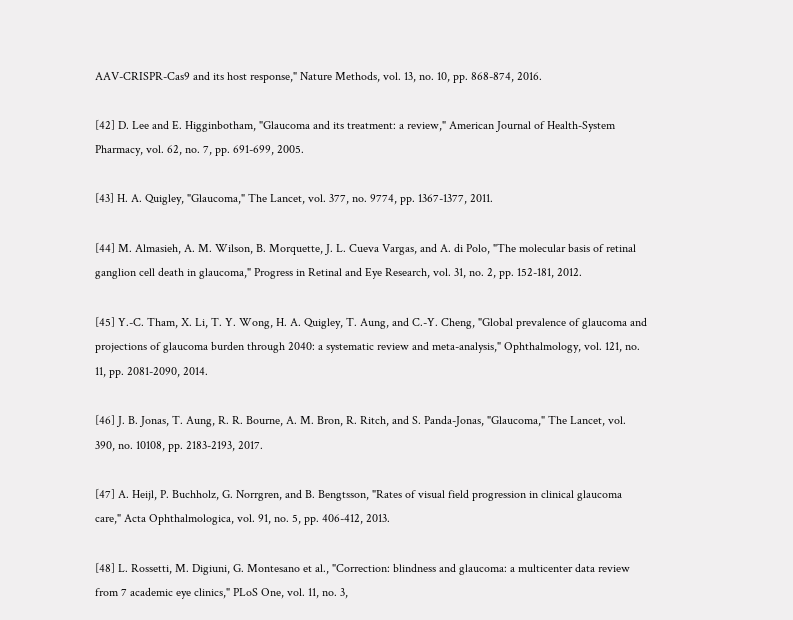AAV-CRISPR-Cas9 and its host response," Nature Methods, vol. 13, no. 10, pp. 868-874, 2016.

[42] D. Lee and E. Higginbotham, "Glaucoma and its treatment: a review," American Journal of Health-System Pharmacy, vol. 62, no. 7, pp. 691-699, 2005.

[43] H. A. Quigley, "Glaucoma," The Lancet, vol. 377, no. 9774, pp. 1367-1377, 2011.

[44] M. Almasieh, A. M. Wilson, B. Morquette, J. L. Cueva Vargas, and A. di Polo, "The molecular basis of retinal ganglion cell death in glaucoma," Progress in Retinal and Eye Research, vol. 31, no. 2, pp. 152-181, 2012.

[45] Y.-C. Tham, X. Li, T. Y. Wong, H. A. Quigley, T. Aung, and C.-Y. Cheng, "Global prevalence of glaucoma and projections of glaucoma burden through 2040: a systematic review and meta-analysis," Ophthalmology, vol. 121, no. 11, pp. 2081-2090, 2014.

[46] J. B. Jonas, T. Aung, R. R. Bourne, A. M. Bron, R. Ritch, and S. Panda-Jonas, "Glaucoma," The Lancet, vol. 390, no. 10108, pp. 2183-2193, 2017.

[47] A. Heijl, P. Buchholz, G. Norrgren, and B. Bengtsson, "Rates of visual field progression in clinical glaucoma care," Acta Ophthalmologica, vol. 91, no. 5, pp. 406-412, 2013.

[48] L. Rossetti, M. Digiuni, G. Montesano et al., "Correction: blindness and glaucoma: a multicenter data review from 7 academic eye clinics," PLoS One, vol. 11, no. 3,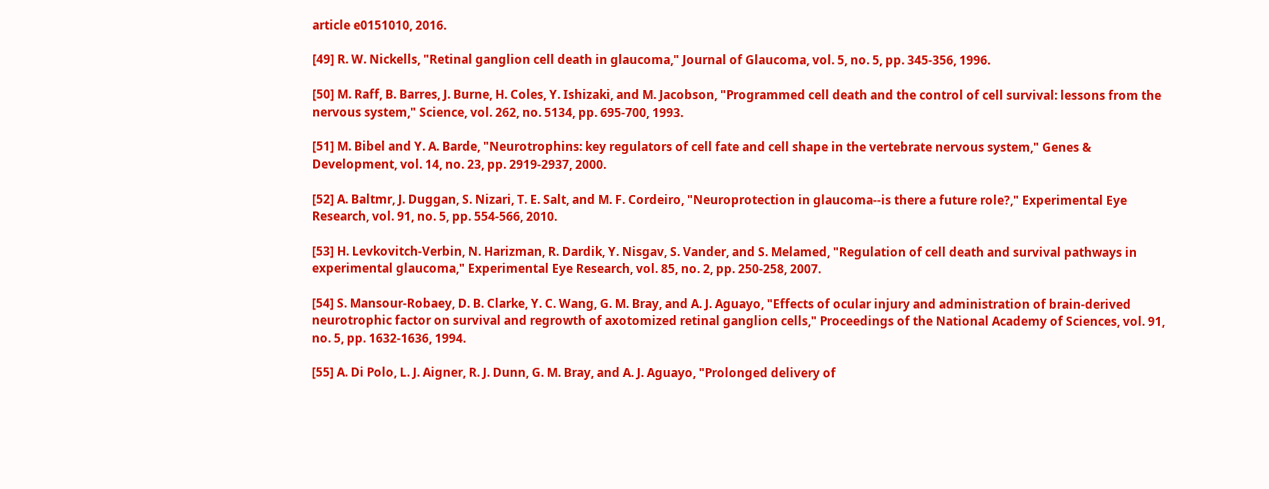article e0151010, 2016.

[49] R. W. Nickells, "Retinal ganglion cell death in glaucoma," Journal of Glaucoma, vol. 5, no. 5, pp. 345-356, 1996.

[50] M. Raff, B. Barres, J. Burne, H. Coles, Y. Ishizaki, and M. Jacobson, "Programmed cell death and the control of cell survival: lessons from the nervous system," Science, vol. 262, no. 5134, pp. 695-700, 1993.

[51] M. Bibel and Y. A. Barde, "Neurotrophins: key regulators of cell fate and cell shape in the vertebrate nervous system," Genes & Development, vol. 14, no. 23, pp. 2919-2937, 2000.

[52] A. Baltmr, J. Duggan, S. Nizari, T. E. Salt, and M. F. Cordeiro, "Neuroprotection in glaucoma--is there a future role?," Experimental Eye Research, vol. 91, no. 5, pp. 554-566, 2010.

[53] H. Levkovitch-Verbin, N. Harizman, R. Dardik, Y. Nisgav, S. Vander, and S. Melamed, "Regulation of cell death and survival pathways in experimental glaucoma," Experimental Eye Research, vol. 85, no. 2, pp. 250-258, 2007.

[54] S. Mansour-Robaey, D. B. Clarke, Y. C. Wang, G. M. Bray, and A. J. Aguayo, "Effects of ocular injury and administration of brain-derived neurotrophic factor on survival and regrowth of axotomized retinal ganglion cells," Proceedings of the National Academy of Sciences, vol. 91, no. 5, pp. 1632-1636, 1994.

[55] A. Di Polo, L. J. Aigner, R. J. Dunn, G. M. Bray, and A. J. Aguayo, "Prolonged delivery of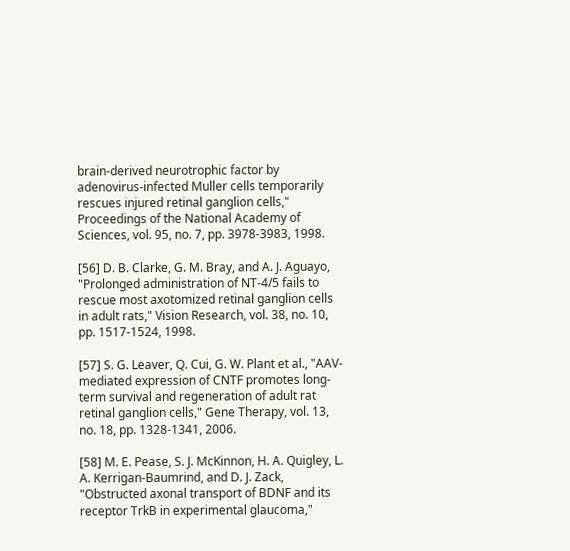brain-derived neurotrophic factor by adenovirus-infected Muller cells temporarily rescues injured retinal ganglion cells," Proceedings of the National Academy of Sciences, vol. 95, no. 7, pp. 3978-3983, 1998.

[56] D. B. Clarke, G. M. Bray, and A. J. Aguayo, "Prolonged administration of NT-4/5 fails to rescue most axotomized retinal ganglion cells in adult rats," Vision Research, vol. 38, no. 10, pp. 1517-1524, 1998.

[57] S. G. Leaver, Q. Cui, G. W. Plant et al., "AAV-mediated expression of CNTF promotes long-term survival and regeneration of adult rat retinal ganglion cells," Gene Therapy, vol. 13, no. 18, pp. 1328-1341, 2006.

[58] M. E. Pease, S. J. McKinnon, H. A. Quigley, L. A. Kerrigan-Baumrind, and D. J. Zack, "Obstructed axonal transport of BDNF and its receptor TrkB in experimental glaucoma,"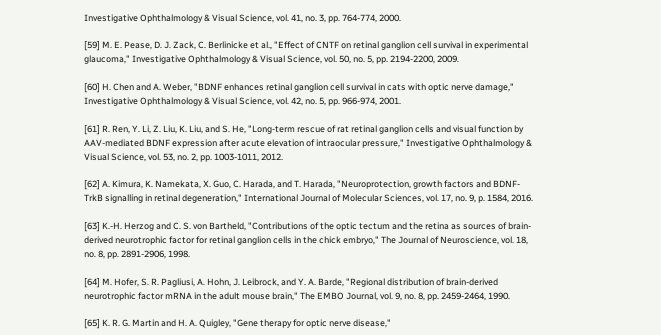Investigative Ophthalmology & Visual Science, vol. 41, no. 3, pp. 764-774, 2000.

[59] M. E. Pease, D. J. Zack, C. Berlinicke et al., "Effect of CNTF on retinal ganglion cell survival in experimental glaucoma," Investigative Ophthalmology & Visual Science, vol. 50, no. 5, pp. 2194-2200, 2009.

[60] H. Chen and A. Weber, "BDNF enhances retinal ganglion cell survival in cats with optic nerve damage," Investigative Ophthalmology & Visual Science, vol. 42, no. 5, pp. 966-974, 2001.

[61] R. Ren, Y. Li, Z. Liu, K. Liu, and S. He, "Long-term rescue of rat retinal ganglion cells and visual function by AAV-mediated BDNF expression after acute elevation of intraocular pressure," Investigative Ophthalmology & Visual Science, vol. 53, no. 2, pp. 1003-1011, 2012.

[62] A. Kimura, K. Namekata, X. Guo, C. Harada, and T. Harada, "Neuroprotection, growth factors and BDNF-TrkB signalling in retinal degeneration," International Journal of Molecular Sciences, vol. 17, no. 9, p. 1584, 2016.

[63] K.-H. Herzog and C. S. von Bartheld, "Contributions of the optic tectum and the retina as sources of brain-derived neurotrophic factor for retinal ganglion cells in the chick embryo," The Journal of Neuroscience, vol. 18, no. 8, pp. 2891-2906, 1998.

[64] M. Hofer, S. R. Pagliusi, A. Hohn, J. Leibrock, and Y. A. Barde, "Regional distribution of brain-derived neurotrophic factor mRNA in the adult mouse brain," The EMBO Journal, vol. 9, no. 8, pp. 2459-2464, 1990.

[65] K. R. G. Martin and H. A. Quigley, "Gene therapy for optic nerve disease,"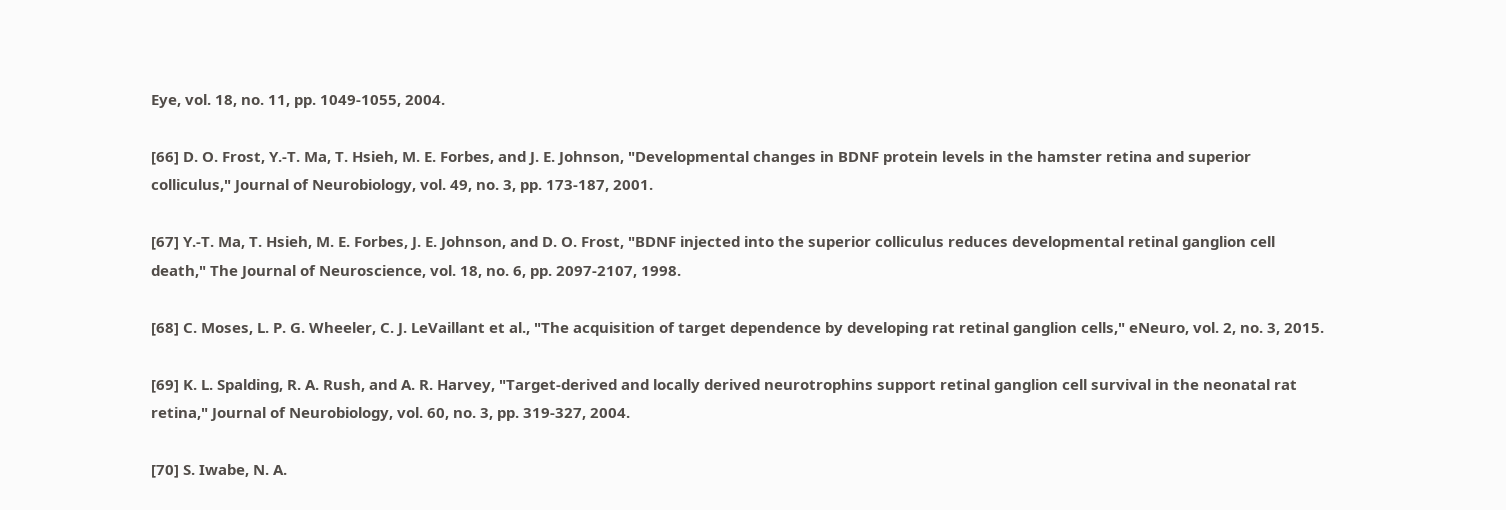Eye, vol. 18, no. 11, pp. 1049-1055, 2004.

[66] D. O. Frost, Y.-T. Ma, T. Hsieh, M. E. Forbes, and J. E. Johnson, "Developmental changes in BDNF protein levels in the hamster retina and superior colliculus," Journal of Neurobiology, vol. 49, no. 3, pp. 173-187, 2001.

[67] Y.-T. Ma, T. Hsieh, M. E. Forbes, J. E. Johnson, and D. O. Frost, "BDNF injected into the superior colliculus reduces developmental retinal ganglion cell death," The Journal of Neuroscience, vol. 18, no. 6, pp. 2097-2107, 1998.

[68] C. Moses, L. P. G. Wheeler, C. J. LeVaillant et al., "The acquisition of target dependence by developing rat retinal ganglion cells," eNeuro, vol. 2, no. 3, 2015.

[69] K. L. Spalding, R. A. Rush, and A. R. Harvey, "Target-derived and locally derived neurotrophins support retinal ganglion cell survival in the neonatal rat retina," Journal of Neurobiology, vol. 60, no. 3, pp. 319-327, 2004.

[70] S. Iwabe, N. A.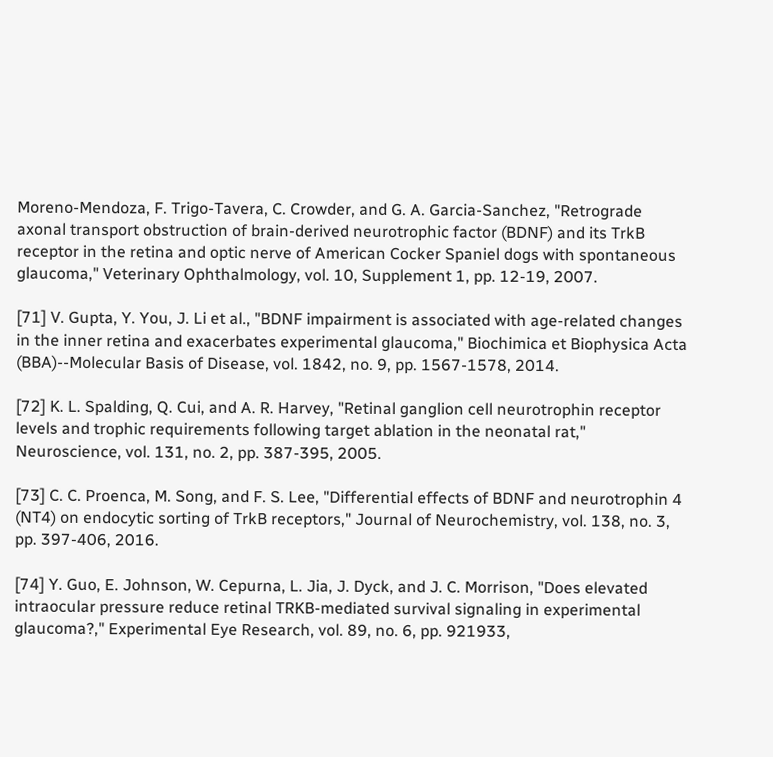Moreno-Mendoza, F. Trigo-Tavera, C. Crowder, and G. A. Garcia-Sanchez, "Retrograde axonal transport obstruction of brain-derived neurotrophic factor (BDNF) and its TrkB receptor in the retina and optic nerve of American Cocker Spaniel dogs with spontaneous glaucoma," Veterinary Ophthalmology, vol. 10, Supplement 1, pp. 12-19, 2007.

[71] V. Gupta, Y. You, J. Li et al., "BDNF impairment is associated with age-related changes in the inner retina and exacerbates experimental glaucoma," Biochimica et Biophysica Acta (BBA)--Molecular Basis of Disease, vol. 1842, no. 9, pp. 1567-1578, 2014.

[72] K. L. Spalding, Q. Cui, and A. R. Harvey, "Retinal ganglion cell neurotrophin receptor levels and trophic requirements following target ablation in the neonatal rat," Neuroscience, vol. 131, no. 2, pp. 387-395, 2005.

[73] C. C. Proenca, M. Song, and F. S. Lee, "Differential effects of BDNF and neurotrophin 4 (NT4) on endocytic sorting of TrkB receptors," Journal of Neurochemistry, vol. 138, no. 3, pp. 397-406, 2016.

[74] Y. Guo, E. Johnson, W. Cepurna, L. Jia, J. Dyck, and J. C. Morrison, "Does elevated intraocular pressure reduce retinal TRKB-mediated survival signaling in experimental glaucoma?," Experimental Eye Research, vol. 89, no. 6, pp. 921933,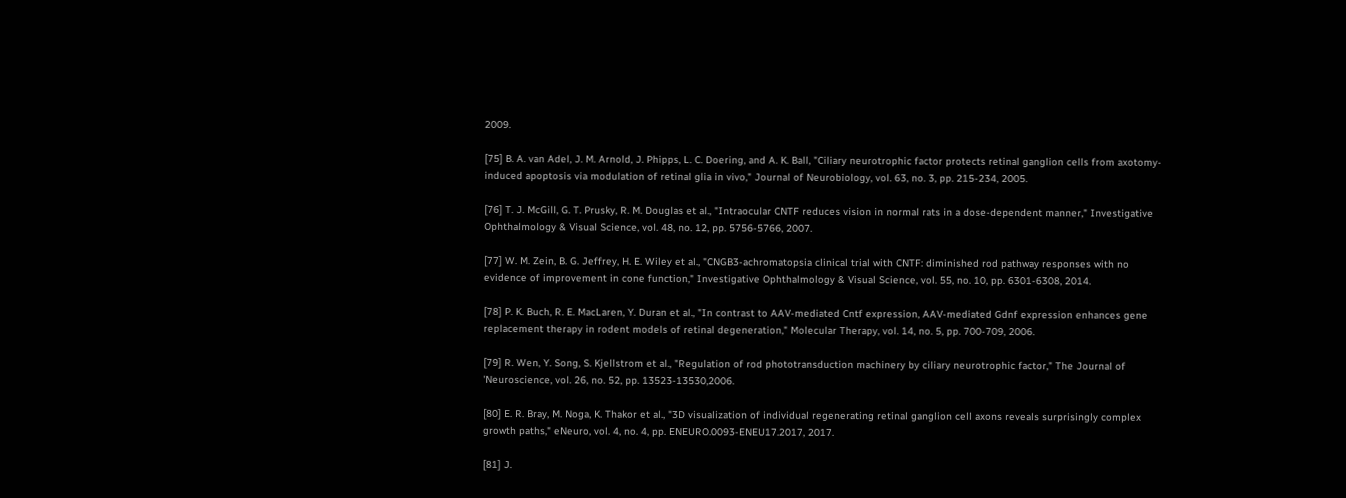2009.

[75] B. A. van Adel, J. M. Arnold, J. Phipps, L. C. Doering, and A. K. Ball, "Ciliary neurotrophic factor protects retinal ganglion cells from axotomy-induced apoptosis via modulation of retinal glia in vivo," Journal of Neurobiology, vol. 63, no. 3, pp. 215-234, 2005.

[76] T. J. McGill, G. T. Prusky, R. M. Douglas et al., "Intraocular CNTF reduces vision in normal rats in a dose-dependent manner," Investigative Ophthalmology & Visual Science, vol. 48, no. 12, pp. 5756-5766, 2007.

[77] W. M. Zein, B. G. Jeffrey, H. E. Wiley et al., "CNGB3-achromatopsia clinical trial with CNTF: diminished rod pathway responses with no evidence of improvement in cone function," Investigative Ophthalmology & Visual Science, vol. 55, no. 10, pp. 6301-6308, 2014.

[78] P. K. Buch, R. E. MacLaren, Y. Duran et al., "In contrast to AAV-mediated Cntf expression, AAV-mediated Gdnf expression enhances gene replacement therapy in rodent models of retinal degeneration," Molecular Therapy, vol. 14, no. 5, pp. 700-709, 2006.

[79] R. Wen, Y. Song, S. Kjellstrom et al., "Regulation of rod phototransduction machinery by ciliary neurotrophic factor," The Journal of 'Neuroscience, vol. 26, no. 52, pp. 13523-13530,2006.

[80] E. R. Bray, M. Noga, K. Thakor et al., "3D visualization of individual regenerating retinal ganglion cell axons reveals surprisingly complex growth paths," eNeuro, vol. 4, no. 4, pp. ENEURO.0093-ENEU17.2017, 2017.

[81] J.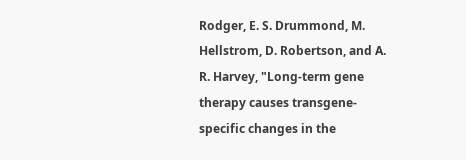Rodger, E. S. Drummond, M. Hellstrom, D. Robertson, and A. R. Harvey, "Long-term gene therapy causes transgene-specific changes in the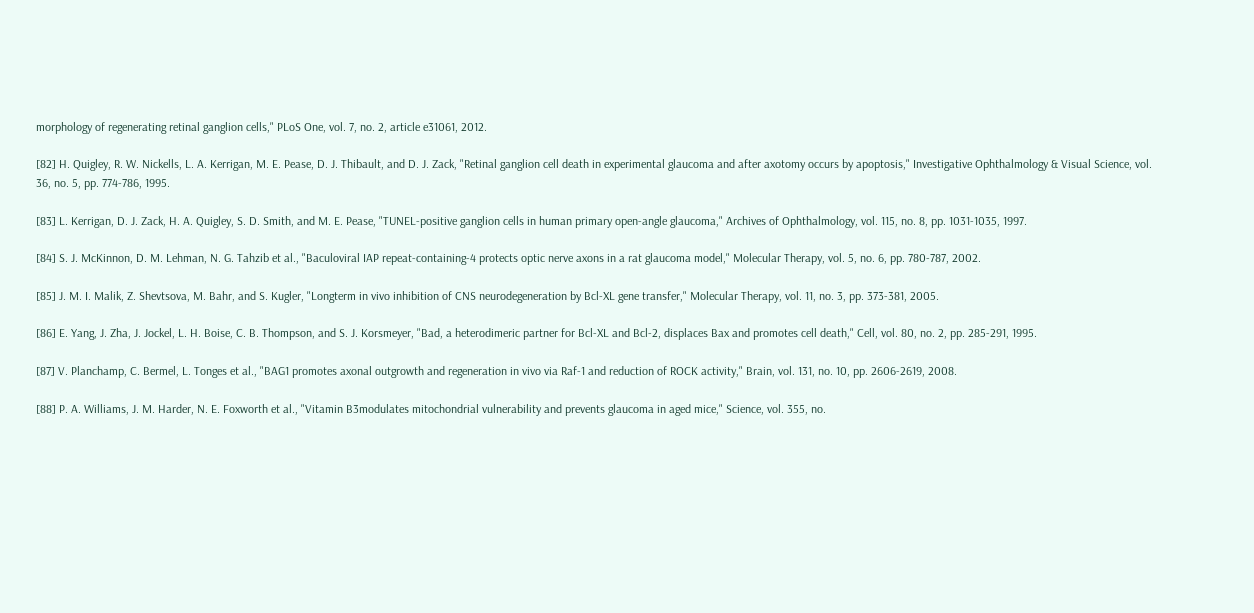morphology of regenerating retinal ganglion cells," PLoS One, vol. 7, no. 2, article e31061, 2012.

[82] H. Quigley, R. W. Nickells, L. A. Kerrigan, M. E. Pease, D. J. Thibault, and D. J. Zack, "Retinal ganglion cell death in experimental glaucoma and after axotomy occurs by apoptosis," Investigative Ophthalmology & Visual Science, vol. 36, no. 5, pp. 774-786, 1995.

[83] L. Kerrigan, D. J. Zack, H. A. Quigley, S. D. Smith, and M. E. Pease, "TUNEL-positive ganglion cells in human primary open-angle glaucoma," Archives of Ophthalmology, vol. 115, no. 8, pp. 1031-1035, 1997.

[84] S. J. McKinnon, D. M. Lehman, N. G. Tahzib et al., "Baculoviral IAP repeat-containing-4 protects optic nerve axons in a rat glaucoma model," Molecular Therapy, vol. 5, no. 6, pp. 780-787, 2002.

[85] J. M. I. Malik, Z. Shevtsova, M. Bahr, and S. Kugler, "Longterm in vivo inhibition of CNS neurodegeneration by Bcl-XL gene transfer," Molecular Therapy, vol. 11, no. 3, pp. 373-381, 2005.

[86] E. Yang, J. Zha, J. Jockel, L. H. Boise, C. B. Thompson, and S. J. Korsmeyer, "Bad, a heterodimeric partner for Bcl-XL and Bcl-2, displaces Bax and promotes cell death," Cell, vol. 80, no. 2, pp. 285-291, 1995.

[87] V. Planchamp, C. Bermel, L. Tonges et al., "BAG1 promotes axonal outgrowth and regeneration in vivo via Raf-1 and reduction of ROCK activity," Brain, vol. 131, no. 10, pp. 2606-2619, 2008.

[88] P. A. Williams, J. M. Harder, N. E. Foxworth et al., "Vitamin B3modulates mitochondrial vulnerability and prevents glaucoma in aged mice," Science, vol. 355, no.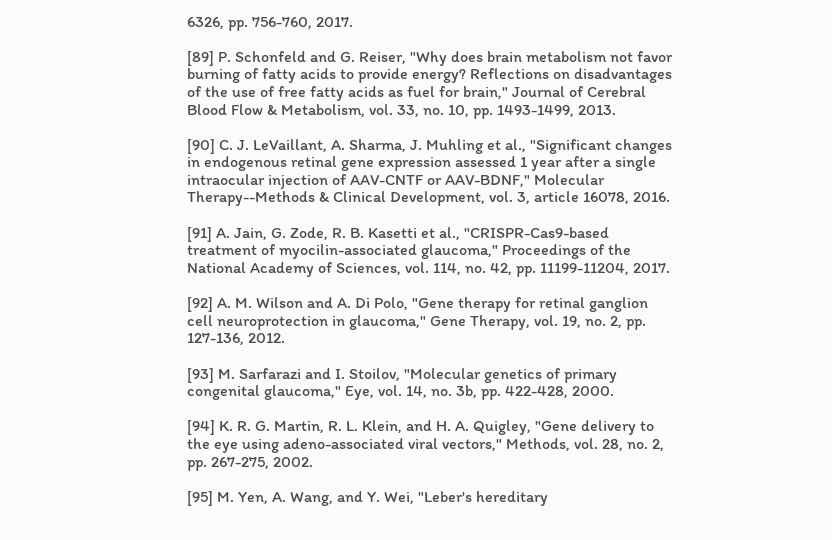6326, pp. 756-760, 2017.

[89] P. Schonfeld and G. Reiser, "Why does brain metabolism not favor burning of fatty acids to provide energy? Reflections on disadvantages of the use of free fatty acids as fuel for brain," Journal of Cerebral Blood Flow & Metabolism, vol. 33, no. 10, pp. 1493-1499, 2013.

[90] C. J. LeVaillant, A. Sharma, J. Muhling et al., "Significant changes in endogenous retinal gene expression assessed 1 year after a single intraocular injection of AAV-CNTF or AAV-BDNF," Molecular Therapy--Methods & Clinical Development, vol. 3, article 16078, 2016.

[91] A. Jain, G. Zode, R. B. Kasetti et al., "CRISPR-Cas9-based treatment of myocilin-associated glaucoma," Proceedings of the National Academy of Sciences, vol. 114, no. 42, pp. 11199-11204, 2017.

[92] A. M. Wilson and A. Di Polo, "Gene therapy for retinal ganglion cell neuroprotection in glaucoma," Gene Therapy, vol. 19, no. 2, pp. 127-136, 2012.

[93] M. Sarfarazi and I. Stoilov, "Molecular genetics of primary congenital glaucoma," Eye, vol. 14, no. 3b, pp. 422-428, 2000.

[94] K. R. G. Martin, R. L. Klein, and H. A. Quigley, "Gene delivery to the eye using adeno-associated viral vectors," Methods, vol. 28, no. 2, pp. 267-275, 2002.

[95] M. Yen, A. Wang, and Y. Wei, "Leber's hereditary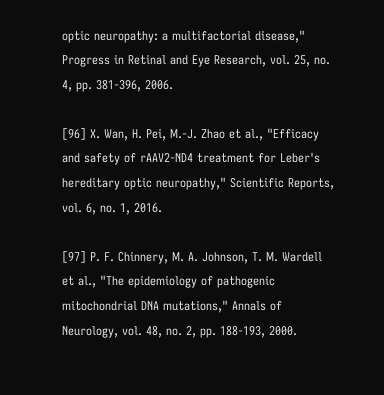optic neuropathy: a multifactorial disease," Progress in Retinal and Eye Research, vol. 25, no. 4, pp. 381-396, 2006.

[96] X. Wan, H. Pei, M.-J. Zhao et al., "Efficacy and safety of rAAV2-ND4 treatment for Leber's hereditary optic neuropathy," Scientific Reports, vol. 6, no. 1, 2016.

[97] P. F. Chinnery, M. A. Johnson, T. M. Wardell et al., "The epidemiology of pathogenic mitochondrial DNA mutations," Annals of Neurology, vol. 48, no. 2, pp. 188-193, 2000.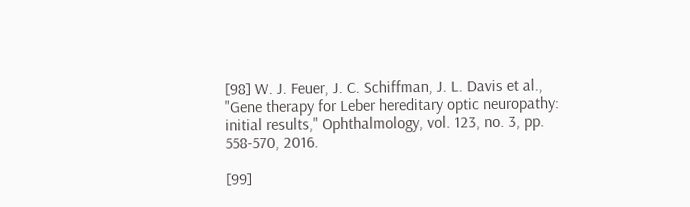[98] W. J. Feuer, J. C. Schiffman, J. L. Davis et al., "Gene therapy for Leber hereditary optic neuropathy: initial results," Ophthalmology, vol. 123, no. 3, pp. 558-570, 2016.

[99]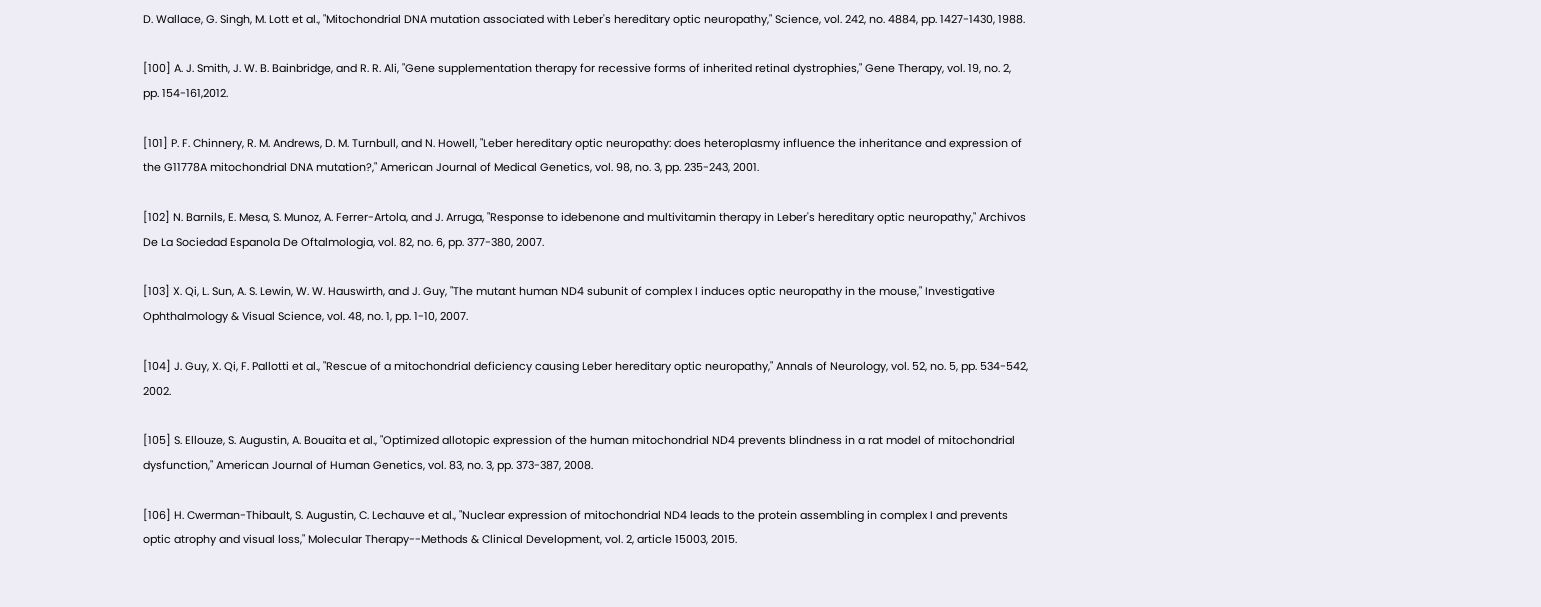D. Wallace, G. Singh, M. Lott et al., "Mitochondrial DNA mutation associated with Leber's hereditary optic neuropathy," Science, vol. 242, no. 4884, pp. 1427-1430, 1988.

[100] A. J. Smith, J. W. B. Bainbridge, and R. R. Ali, "Gene supplementation therapy for recessive forms of inherited retinal dystrophies," Gene Therapy, vol. 19, no. 2, pp. 154-161,2012.

[101] P. F. Chinnery, R. M. Andrews, D. M. Turnbull, and N. Howell, "Leber hereditary optic neuropathy: does heteroplasmy influence the inheritance and expression of the G11778A mitochondrial DNA mutation?," American Journal of Medical Genetics, vol. 98, no. 3, pp. 235-243, 2001.

[102] N. Barnils, E. Mesa, S. Munoz, A. Ferrer-Artola, and J. Arruga, "Response to idebenone and multivitamin therapy in Leber's hereditary optic neuropathy," Archivos De La Sociedad Espanola De Oftalmologia, vol. 82, no. 6, pp. 377-380, 2007.

[103] X. Qi, L. Sun, A. S. Lewin, W. W. Hauswirth, and J. Guy, "The mutant human ND4 subunit of complex I induces optic neuropathy in the mouse," Investigative Ophthalmology & Visual Science, vol. 48, no. 1, pp. 1-10, 2007.

[104] J. Guy, X. Qi, F. Pallotti et al., "Rescue of a mitochondrial deficiency causing Leber hereditary optic neuropathy," Annals of Neurology, vol. 52, no. 5, pp. 534-542, 2002.

[105] S. Ellouze, S. Augustin, A. Bouaita et al., "Optimized allotopic expression of the human mitochondrial ND4 prevents blindness in a rat model of mitochondrial dysfunction," American Journal of Human Genetics, vol. 83, no. 3, pp. 373-387, 2008.

[106] H. Cwerman-Thibault, S. Augustin, C. Lechauve et al., "Nuclear expression of mitochondrial ND4 leads to the protein assembling in complex I and prevents optic atrophy and visual loss," Molecular Therapy--Methods & Clinical Development, vol. 2, article 15003, 2015.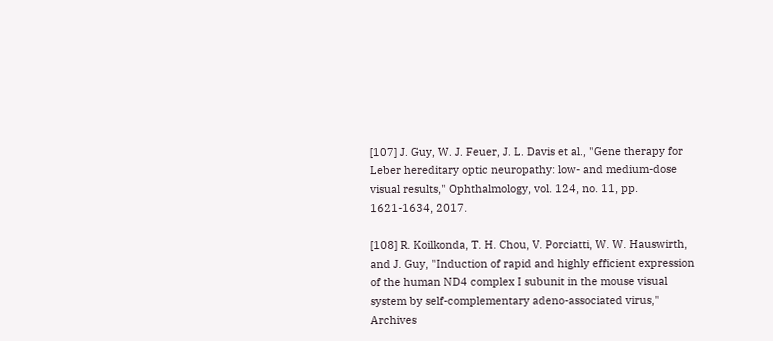[107] J. Guy, W. J. Feuer, J. L. Davis et al., "Gene therapy for Leber hereditary optic neuropathy: low- and medium-dose visual results," Ophthalmology, vol. 124, no. 11, pp. 1621-1634, 2017.

[108] R. Koilkonda, T. H. Chou, V. Porciatti, W. W. Hauswirth, and J. Guy, "Induction of rapid and highly efficient expression of the human ND4 complex I subunit in the mouse visual system by self-complementary adeno-associated virus," Archives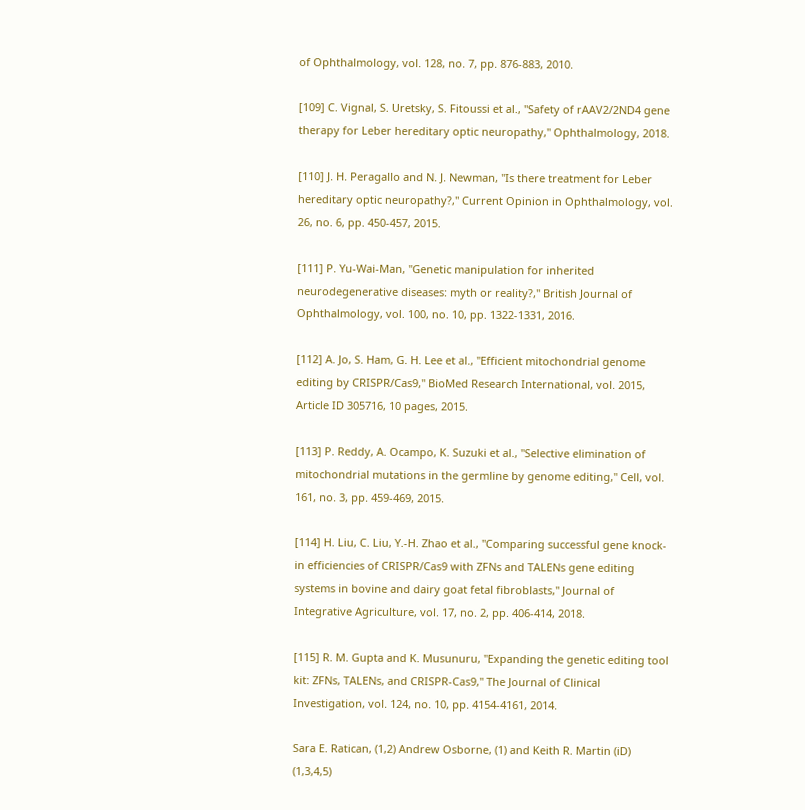of Ophthalmology, vol. 128, no. 7, pp. 876-883, 2010.

[109] C. Vignal, S. Uretsky, S. Fitoussi et al., "Safety of rAAV2/2ND4 gene therapy for Leber hereditary optic neuropathy," Ophthalmology, 2018.

[110] J. H. Peragallo and N. J. Newman, "Is there treatment for Leber hereditary optic neuropathy?," Current Opinion in Ophthalmology, vol. 26, no. 6, pp. 450-457, 2015.

[111] P. Yu-Wai-Man, "Genetic manipulation for inherited neurodegenerative diseases: myth or reality?," British Journal of Ophthalmology, vol. 100, no. 10, pp. 1322-1331, 2016.

[112] A. Jo, S. Ham, G. H. Lee et al., "Efficient mitochondrial genome editing by CRISPR/Cas9," BioMed Research International, vol. 2015, Article ID 305716, 10 pages, 2015.

[113] P. Reddy, A. Ocampo, K. Suzuki et al., "Selective elimination of mitochondrial mutations in the germline by genome editing," Cell, vol. 161, no. 3, pp. 459-469, 2015.

[114] H. Liu, C. Liu, Y.-H. Zhao et al., "Comparing successful gene knock-in efficiencies of CRISPR/Cas9 with ZFNs and TALENs gene editing systems in bovine and dairy goat fetal fibroblasts," Journal of Integrative Agriculture, vol. 17, no. 2, pp. 406-414, 2018.

[115] R. M. Gupta and K. Musunuru, "Expanding the genetic editing tool kit: ZFNs, TALENs, and CRISPR-Cas9," The Journal of Clinical Investigation, vol. 124, no. 10, pp. 4154-4161, 2014.

Sara E. Ratican, (1,2) Andrew Osborne, (1) and Keith R. Martin (iD) (1,3,4,5)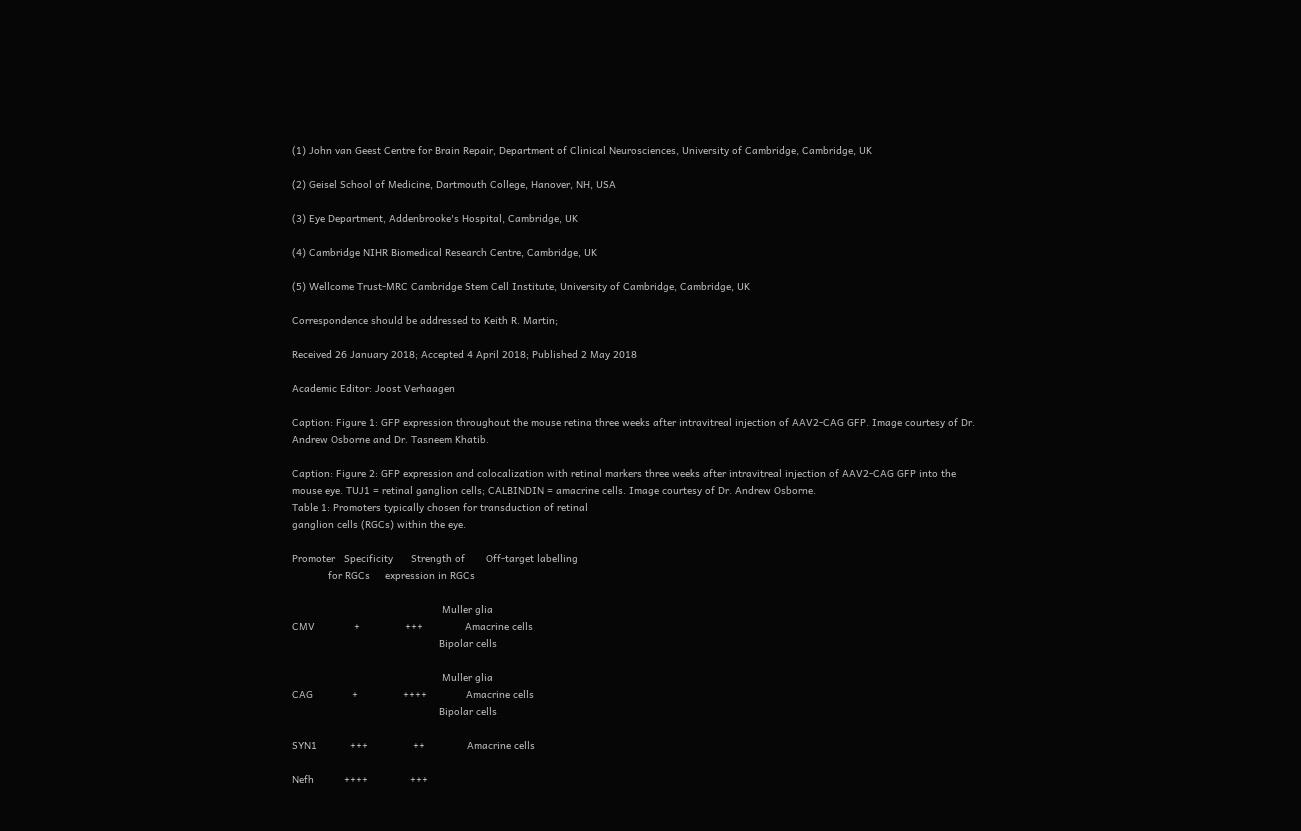(1) John van Geest Centre for Brain Repair, Department of Clinical Neurosciences, University of Cambridge, Cambridge, UK

(2) Geisel School of Medicine, Dartmouth College, Hanover, NH, USA

(3) Eye Department, Addenbrooke's Hospital, Cambridge, UK

(4) Cambridge NIHR Biomedical Research Centre, Cambridge, UK

(5) Wellcome Trust-MRC Cambridge Stem Cell Institute, University of Cambridge, Cambridge, UK

Correspondence should be addressed to Keith R. Martin;

Received 26 January 2018; Accepted 4 April 2018; Published 2 May 2018

Academic Editor: Joost Verhaagen

Caption: Figure 1: GFP expression throughout the mouse retina three weeks after intravitreal injection of AAV2-CAG GFP. Image courtesy of Dr. Andrew Osborne and Dr. Tasneem Khatib.

Caption: Figure 2: GFP expression and colocalization with retinal markers three weeks after intravitreal injection of AAV2-CAG GFP into the mouse eye. TUJ1 = retinal ganglion cells; CALBINDIN = amacrine cells. Image courtesy of Dr. Andrew Osborne.
Table 1: Promoters typically chosen for transduction of retinal
ganglion cells (RGCs) within the eye.

Promoter   Specificity      Strength of       Off-target labelling
            for RGCs     expression in RGCs

                                                  Muller glia
CMV             +               +++              Amacrine cells
                                                 Bipolar cells

                                                  Muller glia
CAG             +               ++++             Amacrine cells
                                                 Bipolar cells

SYN1           +++               ++              Amacrine cells

Nefh          ++++              +++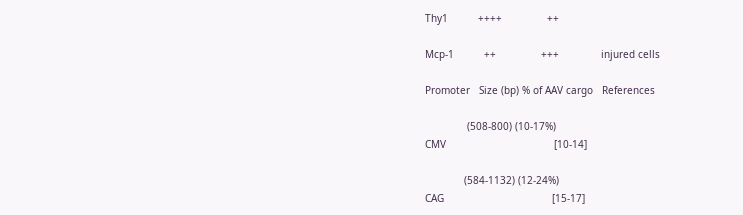Thy1          ++++               ++

Mcp-1          ++               +++              injured cells

Promoter   Size (bp) % of AAV cargo   References

              (508-800) (10-17%)
CMV                                    [10-14]

             (584-1132) (12-24%)
CAG                                    [15-17]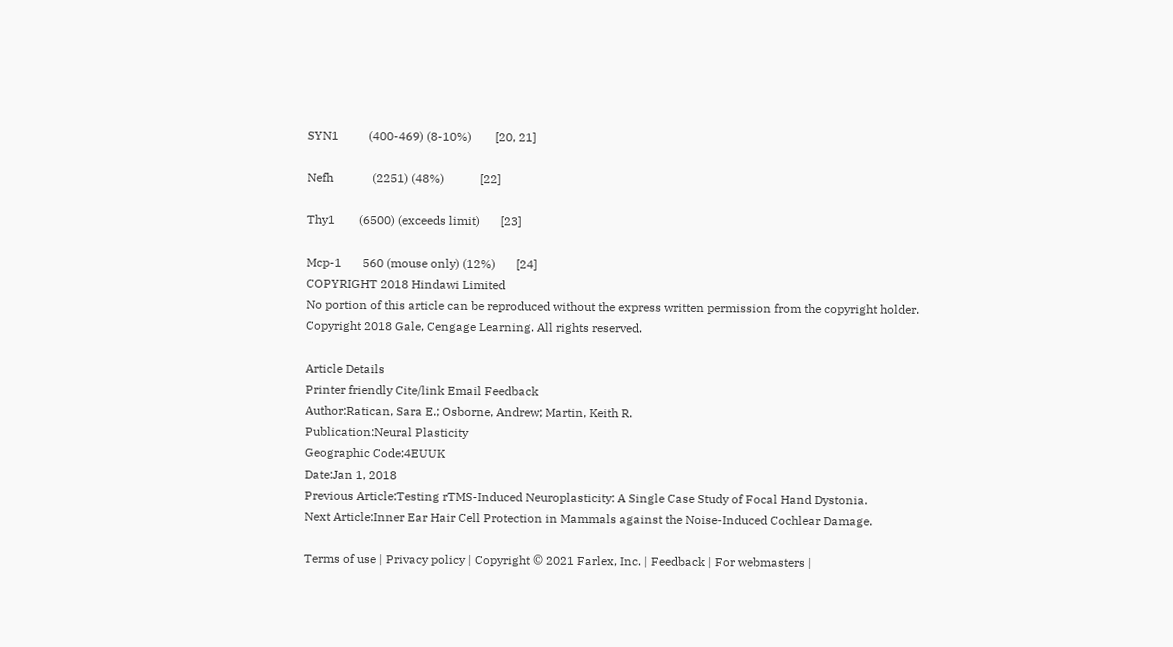SYN1          (400-469) (8-10%)        [20, 21]

Nefh             (2251) (48%)            [22]

Thy1        (6500) (exceeds limit)       [23]

Mcp-1       560 (mouse only) (12%)       [24]
COPYRIGHT 2018 Hindawi Limited
No portion of this article can be reproduced without the express written permission from the copyright holder.
Copyright 2018 Gale, Cengage Learning. All rights reserved.

Article Details
Printer friendly Cite/link Email Feedback
Author:Ratican, Sara E.; Osborne, Andrew; Martin, Keith R.
Publication:Neural Plasticity
Geographic Code:4EUUK
Date:Jan 1, 2018
Previous Article:Testing rTMS-Induced Neuroplasticity: A Single Case Study of Focal Hand Dystonia.
Next Article:Inner Ear Hair Cell Protection in Mammals against the Noise-Induced Cochlear Damage.

Terms of use | Privacy policy | Copyright © 2021 Farlex, Inc. | Feedback | For webmasters |